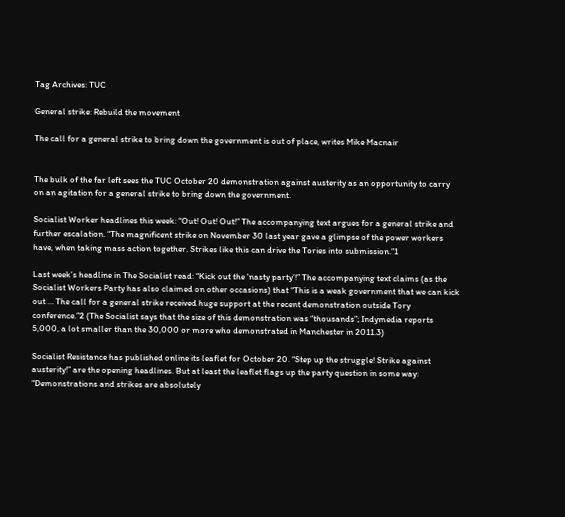Tag Archives: TUC

General strike: Rebuild the movement

The call for a general strike to bring down the government is out of place, writes Mike Macnair


The bulk of the far left sees the TUC October 20 demonstration against austerity as an opportunity to carry on an agitation for a general strike to bring down the government.

Socialist Worker headlines this week: “Out! Out! Out!” The accompanying text argues for a general strike and further escalation. “The magnificent strike on November 30 last year gave a glimpse of the power workers have, when taking mass action together. Strikes like this can drive the Tories into submission.”1

Last week’s headline in The Socialist read: “Kick out the ‘nasty party’!” The accompanying text claims (as the Socialist Workers Party has also claimed on other occasions) that “This is a weak government that we can kick out … The call for a general strike received huge support at the recent demonstration outside Tory conference.”2 (The Socialist says that the size of this demonstration was “thousands”; Indymedia reports 5,000, a lot smaller than the 30,000 or more who demonstrated in Manchester in 2011.3)

Socialist Resistance has published online its leaflet for October 20. “Step up the struggle! Strike against austerity!” are the opening headlines. But at least the leaflet flags up the party question in some way: “Demonstrations and strikes are absolutely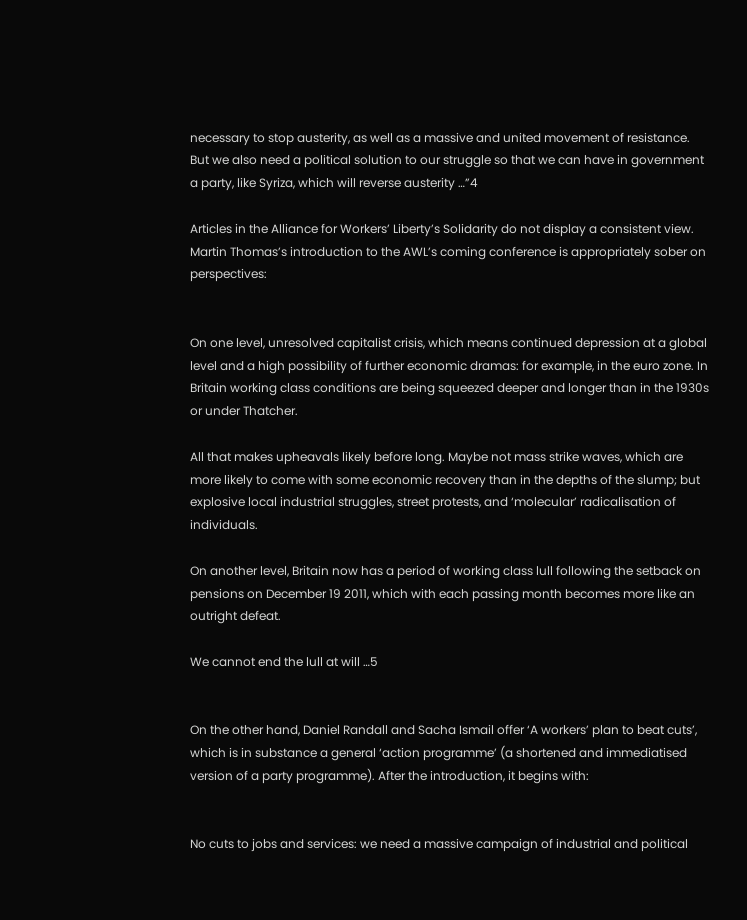necessary to stop austerity, as well as a massive and united movement of resistance. But we also need a political solution to our struggle so that we can have in government a party, like Syriza, which will reverse austerity …”4

Articles in the Alliance for Workers’ Liberty’s Solidarity do not display a consistent view. Martin Thomas’s introduction to the AWL’s coming conference is appropriately sober on perspectives:


On one level, unresolved capitalist crisis, which means continued depression at a global level and a high possibility of further economic dramas: for example, in the euro zone. In Britain working class conditions are being squeezed deeper and longer than in the 1930s or under Thatcher.

All that makes upheavals likely before long. Maybe not mass strike waves, which are more likely to come with some economic recovery than in the depths of the slump; but explosive local industrial struggles, street protests, and ‘molecular’ radicalisation of individuals.

On another level, Britain now has a period of working class lull following the setback on pensions on December 19 2011, which with each passing month becomes more like an outright defeat.

We cannot end the lull at will …5


On the other hand, Daniel Randall and Sacha Ismail offer ‘A workers’ plan to beat cuts’, which is in substance a general ‘action programme’ (a shortened and immediatised version of a party programme). After the introduction, it begins with:


No cuts to jobs and services: we need a massive campaign of industrial and political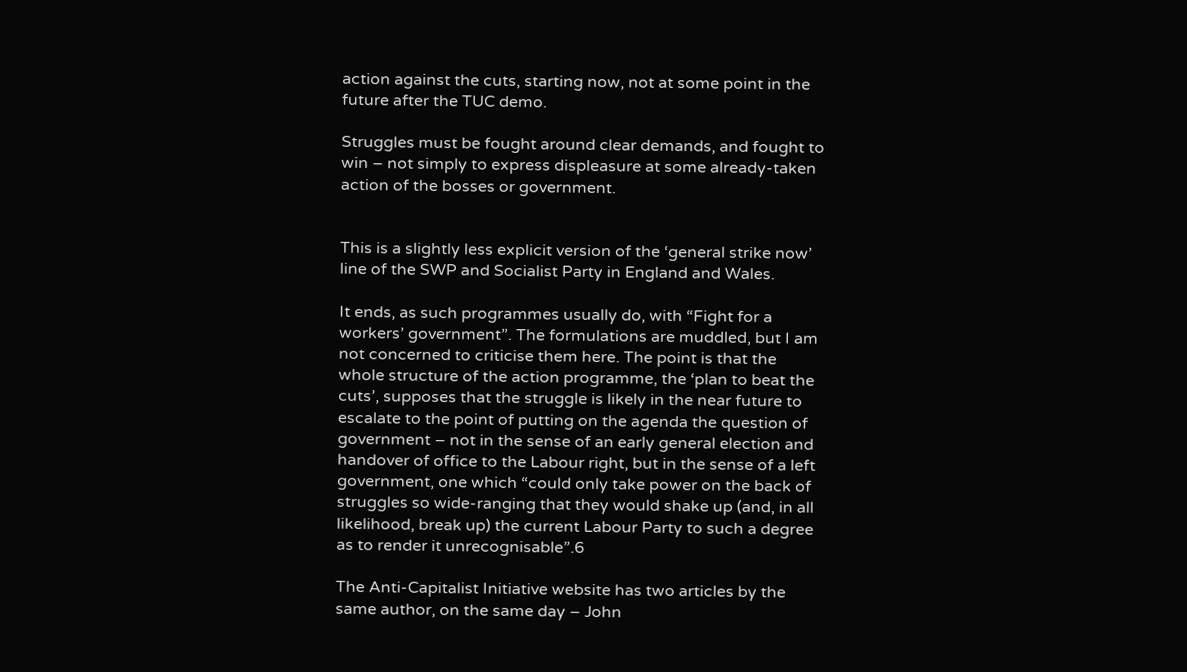action against the cuts, starting now, not at some point in the future after the TUC demo.

Struggles must be fought around clear demands, and fought to win – not simply to express displeasure at some already-taken action of the bosses or government.


This is a slightly less explicit version of the ‘general strike now’ line of the SWP and Socialist Party in England and Wales.

It ends, as such programmes usually do, with “Fight for a workers’ government”. The formulations are muddled, but I am not concerned to criticise them here. The point is that the whole structure of the action programme, the ‘plan to beat the cuts’, supposes that the struggle is likely in the near future to escalate to the point of putting on the agenda the question of government – not in the sense of an early general election and handover of office to the Labour right, but in the sense of a left government, one which “could only take power on the back of struggles so wide-ranging that they would shake up (and, in all likelihood, break up) the current Labour Party to such a degree as to render it unrecognisable”.6

The Anti-Capitalist Initiative website has two articles by the same author, on the same day – John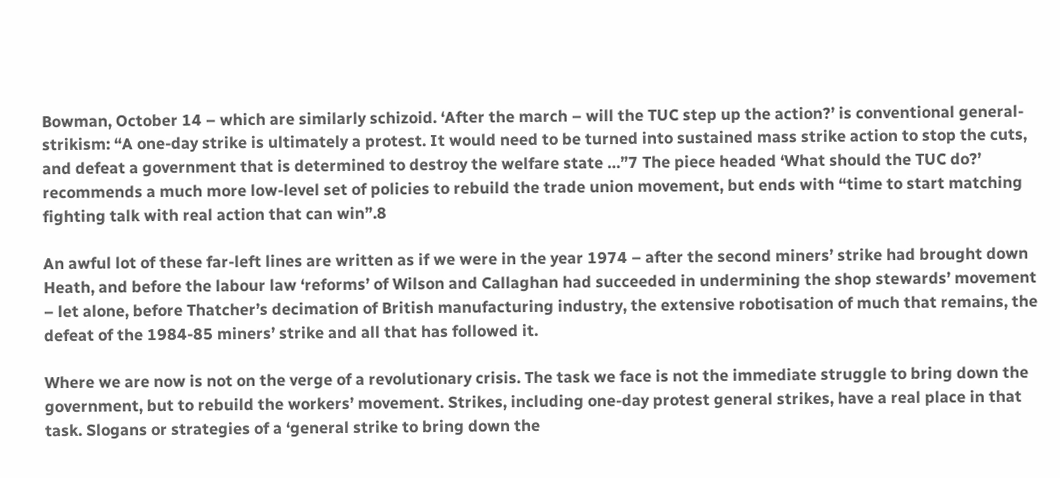Bowman, October 14 – which are similarly schizoid. ‘After the march – will the TUC step up the action?’ is conventional general-strikism: “A one-day strike is ultimately a protest. It would need to be turned into sustained mass strike action to stop the cuts, and defeat a government that is determined to destroy the welfare state …”7 The piece headed ‘What should the TUC do?’ recommends a much more low-level set of policies to rebuild the trade union movement, but ends with “time to start matching fighting talk with real action that can win”.8

An awful lot of these far-left lines are written as if we were in the year 1974 – after the second miners’ strike had brought down Heath, and before the labour law ‘reforms’ of Wilson and Callaghan had succeeded in undermining the shop stewards’ movement – let alone, before Thatcher’s decimation of British manufacturing industry, the extensive robotisation of much that remains, the defeat of the 1984-85 miners’ strike and all that has followed it.

Where we are now is not on the verge of a revolutionary crisis. The task we face is not the immediate struggle to bring down the government, but to rebuild the workers’ movement. Strikes, including one-day protest general strikes, have a real place in that task. Slogans or strategies of a ‘general strike to bring down the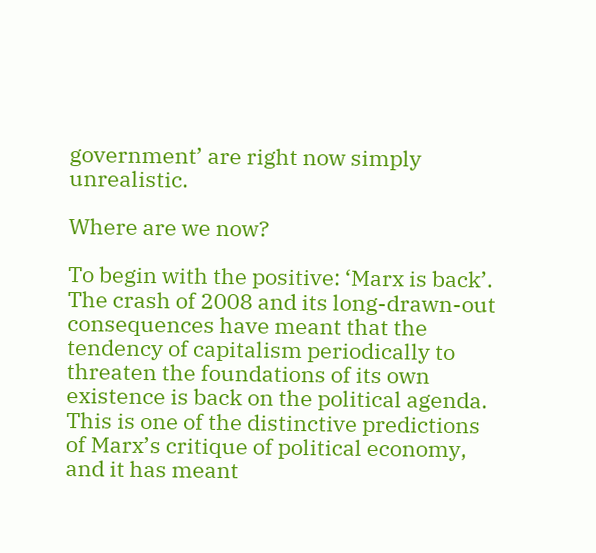government’ are right now simply unrealistic.

Where are we now?

To begin with the positive: ‘Marx is back’. The crash of 2008 and its long-drawn-out consequences have meant that the tendency of capitalism periodically to threaten the foundations of its own existence is back on the political agenda. This is one of the distinctive predictions of Marx’s critique of political economy, and it has meant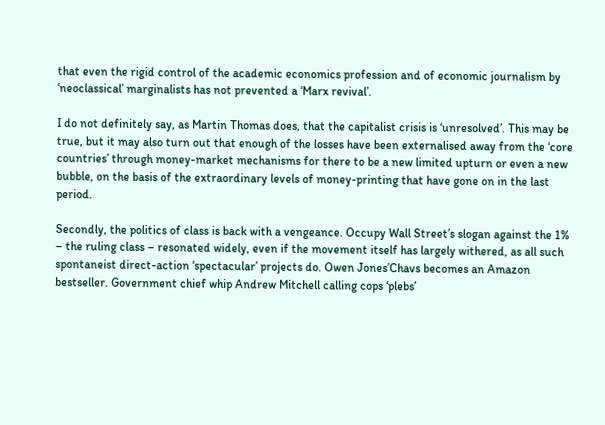that even the rigid control of the academic economics profession and of economic journalism by ‘neoclassical’ marginalists has not prevented a ‘Marx revival’.

I do not definitely say, as Martin Thomas does, that the capitalist crisis is ‘unresolved’. This may be true, but it may also turn out that enough of the losses have been externalised away from the ‘core countries’ through money-market mechanisms for there to be a new limited upturn or even a new bubble, on the basis of the extraordinary levels of money-printing that have gone on in the last period.

Secondly, the politics of class is back with a vengeance. Occupy Wall Street’s slogan against the 1% – the ruling class – resonated widely, even if the movement itself has largely withered, as all such spontaneist direct-action ‘spectacular’ projects do. Owen Jones’Chavs becomes an Amazon bestseller. Government chief whip Andrew Mitchell calling cops ‘plebs’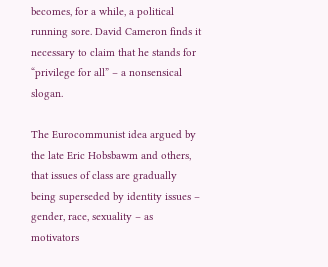becomes, for a while, a political running sore. David Cameron finds it necessary to claim that he stands for “privilege for all” – a nonsensical slogan.

The Eurocommunist idea argued by the late Eric Hobsbawm and others, that issues of class are gradually being superseded by identity issues – gender, race, sexuality – as motivators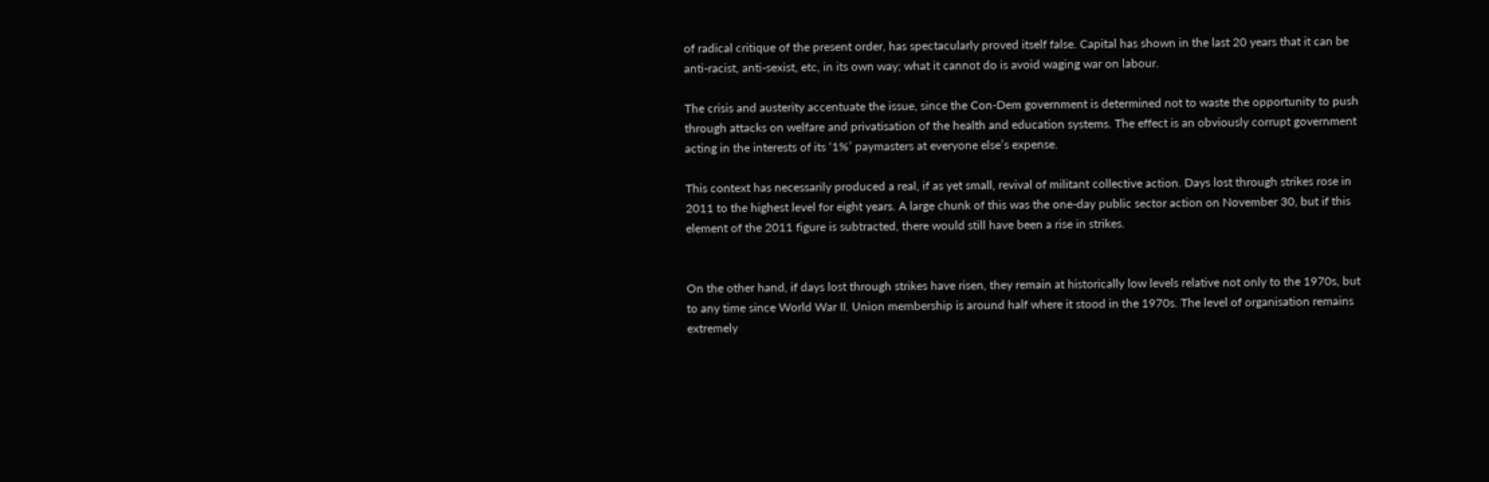of radical critique of the present order, has spectacularly proved itself false. Capital has shown in the last 20 years that it can be anti-racist, anti-sexist, etc, in its own way; what it cannot do is avoid waging war on labour.

The crisis and austerity accentuate the issue, since the Con-Dem government is determined not to waste the opportunity to push through attacks on welfare and privatisation of the health and education systems. The effect is an obviously corrupt government acting in the interests of its ‘1%’ paymasters at everyone else’s expense.

This context has necessarily produced a real, if as yet small, revival of militant collective action. Days lost through strikes rose in 2011 to the highest level for eight years. A large chunk of this was the one-day public sector action on November 30, but if this element of the 2011 figure is subtracted, there would still have been a rise in strikes.


On the other hand, if days lost through strikes have risen, they remain at historically low levels relative not only to the 1970s, but to any time since World War II. Union membership is around half where it stood in the 1970s. The level of organisation remains extremely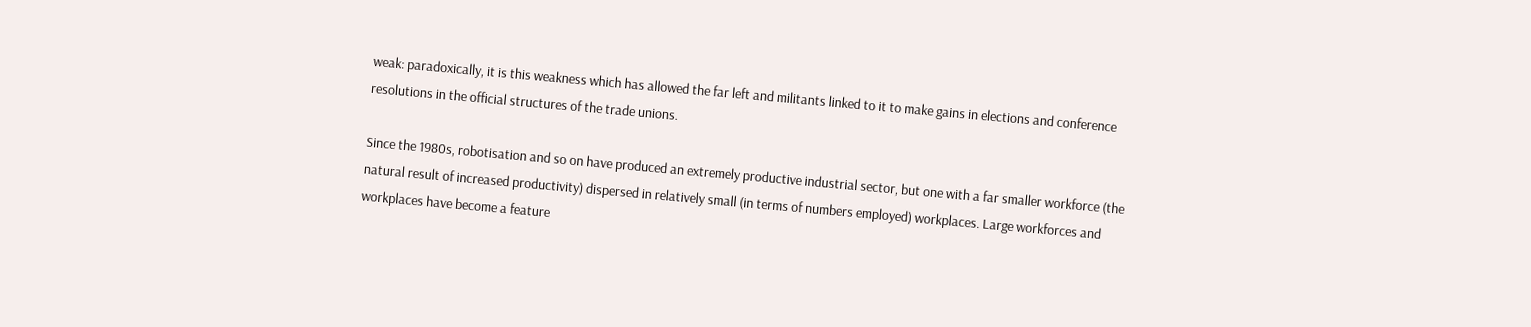weak: paradoxically, it is this weakness which has allowed the far left and militants linked to it to make gains in elections and conference resolutions in the official structures of the trade unions.

Since the 1980s, robotisation and so on have produced an extremely productive industrial sector, but one with a far smaller workforce (the natural result of increased productivity) dispersed in relatively small (in terms of numbers employed) workplaces. Large workforces and workplaces have become a feature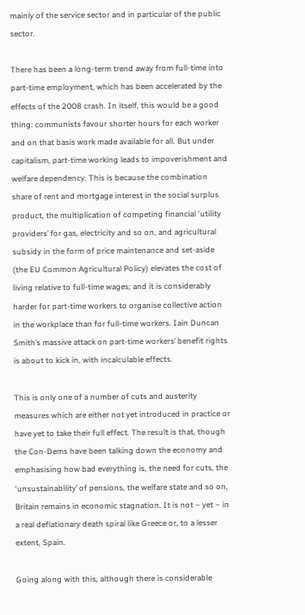mainly of the service sector and in particular of the public sector.

There has been a long-term trend away from full-time into part-time employment, which has been accelerated by the effects of the 2008 crash. In itself, this would be a good thing: communists favour shorter hours for each worker and on that basis work made available for all. But under capitalism, part-time working leads to impoverishment and welfare dependency. This is because the combination share of rent and mortgage interest in the social surplus product, the multiplication of competing financial ‘utility providers’ for gas, electricity and so on, and agricultural subsidy in the form of price maintenance and set-aside (the EU Common Agricultural Policy) elevates the cost of living relative to full-time wages; and it is considerably harder for part-time workers to organise collective action in the workplace than for full-time workers. Iain Duncan Smith’s massive attack on part-time workers’ benefit rights is about to kick in, with incalculable effects.

This is only one of a number of cuts and austerity measures which are either not yet introduced in practice or have yet to take their full effect. The result is that, though the Con-Dems have been talking down the economy and emphasising how bad everything is, the need for cuts, the ‘unsustainability’ of pensions, the welfare state and so on, Britain remains in economic stagnation. It is not – yet – in a real deflationary death spiral like Greece or, to a lesser extent, Spain.

Going along with this, although there is considerable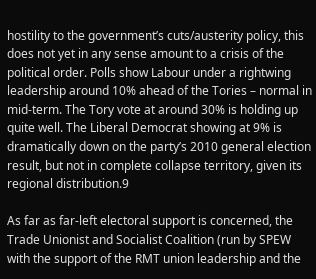hostility to the government’s cuts/austerity policy, this does not yet in any sense amount to a crisis of the political order. Polls show Labour under a rightwing leadership around 10% ahead of the Tories – normal in mid-term. The Tory vote at around 30% is holding up quite well. The Liberal Democrat showing at 9% is dramatically down on the party’s 2010 general election result, but not in complete collapse territory, given its regional distribution.9

As far as far-left electoral support is concerned, the Trade Unionist and Socialist Coalition (run by SPEW with the support of the RMT union leadership and the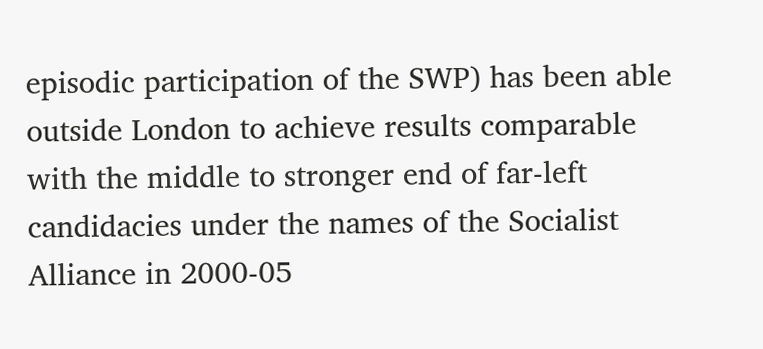episodic participation of the SWP) has been able outside London to achieve results comparable with the middle to stronger end of far-left candidacies under the names of the Socialist Alliance in 2000-05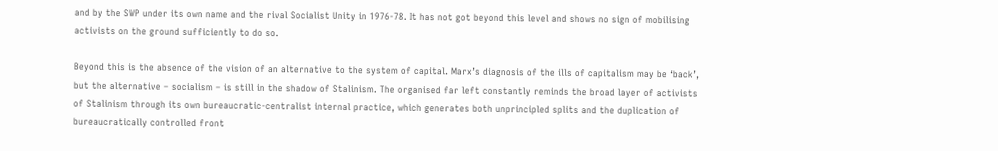and by the SWP under its own name and the rival Socialist Unity in 1976-78. It has not got beyond this level and shows no sign of mobilising activists on the ground sufficiently to do so.

Beyond this is the absence of the vision of an alternative to the system of capital. Marx’s diagnosis of the ills of capitalism may be ‘back’, but the alternative – socialism – is still in the shadow of Stalinism. The organised far left constantly reminds the broad layer of activists of Stalinism through its own bureaucratic-centralist internal practice, which generates both unprincipled splits and the duplication of bureaucratically controlled front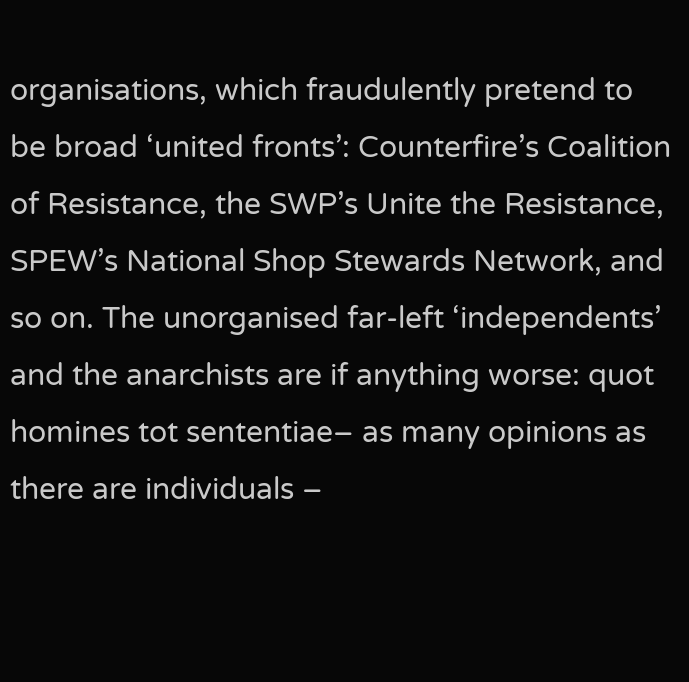organisations, which fraudulently pretend to be broad ‘united fronts’: Counterfire’s Coalition of Resistance, the SWP’s Unite the Resistance, SPEW’s National Shop Stewards Network, and so on. The unorganised far-left ‘independents’ and the anarchists are if anything worse: quot homines tot sententiae– as many opinions as there are individuals –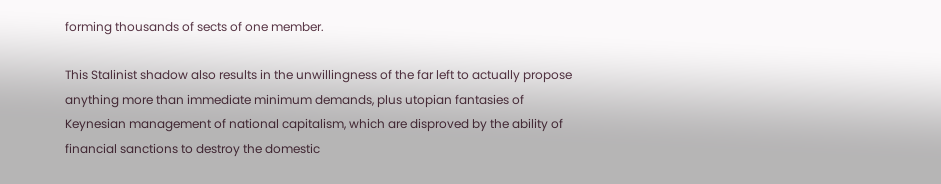forming thousands of sects of one member.

This Stalinist shadow also results in the unwillingness of the far left to actually propose anything more than immediate minimum demands, plus utopian fantasies of Keynesian management of national capitalism, which are disproved by the ability of financial sanctions to destroy the domestic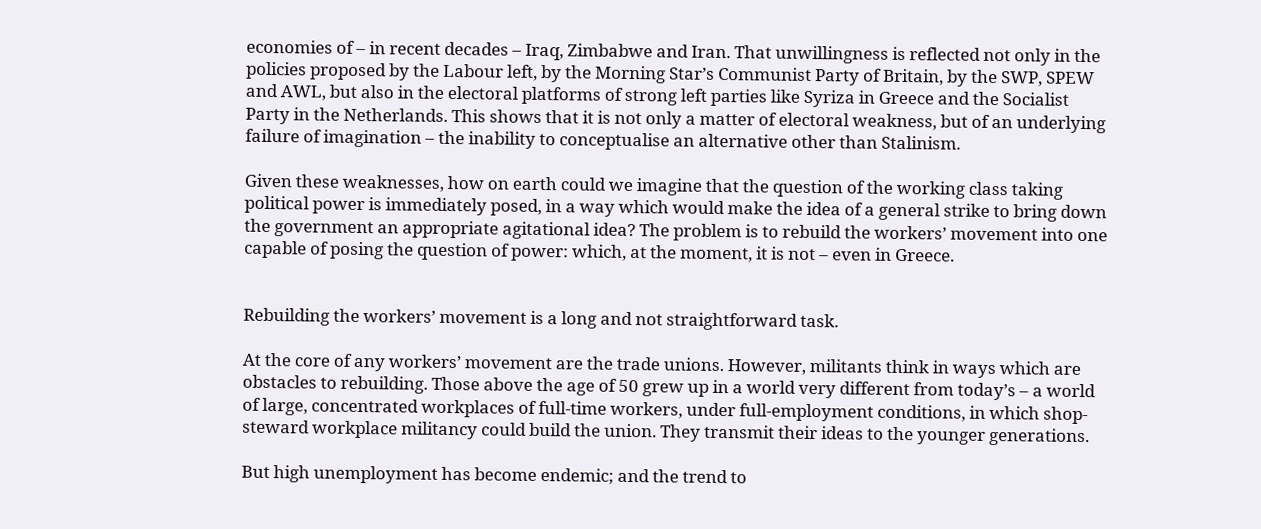economies of – in recent decades – Iraq, Zimbabwe and Iran. That unwillingness is reflected not only in the policies proposed by the Labour left, by the Morning Star’s Communist Party of Britain, by the SWP, SPEW and AWL, but also in the electoral platforms of strong left parties like Syriza in Greece and the Socialist Party in the Netherlands. This shows that it is not only a matter of electoral weakness, but of an underlying failure of imagination – the inability to conceptualise an alternative other than Stalinism.

Given these weaknesses, how on earth could we imagine that the question of the working class taking political power is immediately posed, in a way which would make the idea of a general strike to bring down the government an appropriate agitational idea? The problem is to rebuild the workers’ movement into one capable of posing the question of power: which, at the moment, it is not – even in Greece.


Rebuilding the workers’ movement is a long and not straightforward task.

At the core of any workers’ movement are the trade unions. However, militants think in ways which are obstacles to rebuilding. Those above the age of 50 grew up in a world very different from today’s – a world of large, concentrated workplaces of full-time workers, under full-employment conditions, in which shop-steward workplace militancy could build the union. They transmit their ideas to the younger generations.

But high unemployment has become endemic; and the trend to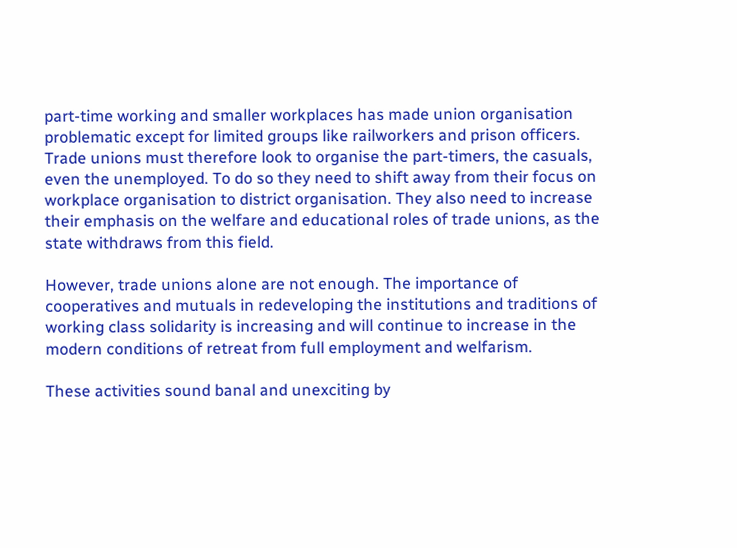part-time working and smaller workplaces has made union organisation problematic except for limited groups like railworkers and prison officers. Trade unions must therefore look to organise the part-timers, the casuals, even the unemployed. To do so they need to shift away from their focus on workplace organisation to district organisation. They also need to increase their emphasis on the welfare and educational roles of trade unions, as the state withdraws from this field.

However, trade unions alone are not enough. The importance of cooperatives and mutuals in redeveloping the institutions and traditions of working class solidarity is increasing and will continue to increase in the modern conditions of retreat from full employment and welfarism.

These activities sound banal and unexciting by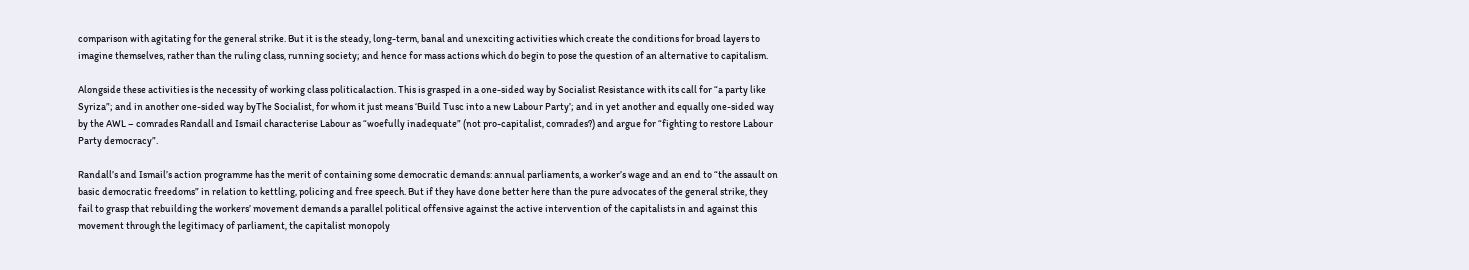comparison with agitating for the general strike. But it is the steady, long-term, banal and unexciting activities which create the conditions for broad layers to imagine themselves, rather than the ruling class, running society; and hence for mass actions which do begin to pose the question of an alternative to capitalism.

Alongside these activities is the necessity of working class politicalaction. This is grasped in a one-sided way by Socialist Resistance with its call for “a party like Syriza”; and in another one-sided way byThe Socialist, for whom it just means ‘Build Tusc into a new Labour Party’; and in yet another and equally one-sided way by the AWL – comrades Randall and Ismail characterise Labour as “woefully inadequate” (not pro-capitalist, comrades?) and argue for “fighting to restore Labour Party democracy”.

Randall’s and Ismail’s action programme has the merit of containing some democratic demands: annual parliaments, a worker’s wage and an end to “the assault on basic democratic freedoms” in relation to kettling, policing and free speech. But if they have done better here than the pure advocates of the general strike, they fail to grasp that rebuilding the workers’ movement demands a parallel political offensive against the active intervention of the capitalists in and against this movement through the legitimacy of parliament, the capitalist monopoly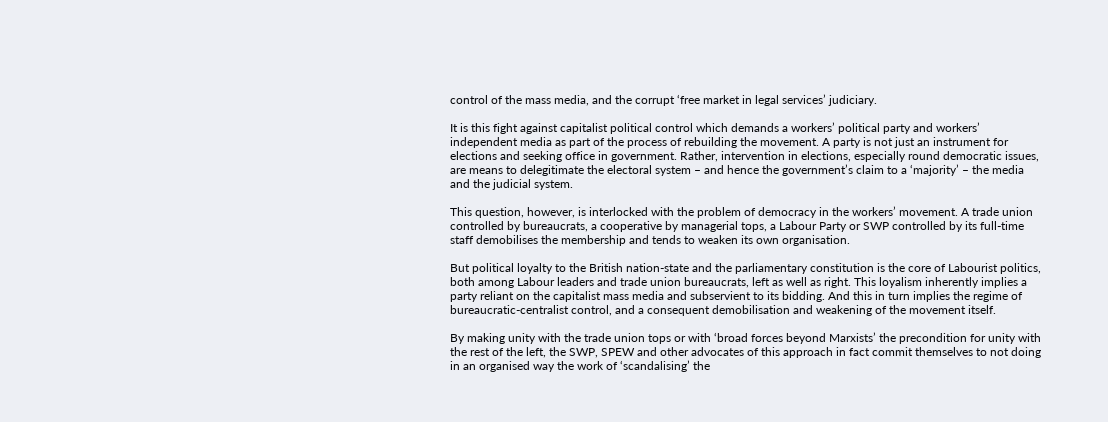control of the mass media, and the corrupt ‘free market in legal services’ judiciary.

It is this fight against capitalist political control which demands a workers’ political party and workers’ independent media as part of the process of rebuilding the movement. A party is not just an instrument for elections and seeking office in government. Rather, intervention in elections, especially round democratic issues, are means to delegitimate the electoral system – and hence the government’s claim to a ‘majority’ – the media and the judicial system.

This question, however, is interlocked with the problem of democracy in the workers’ movement. A trade union controlled by bureaucrats, a cooperative by managerial tops, a Labour Party or SWP controlled by its full-time staff demobilises the membership and tends to weaken its own organisation.

But political loyalty to the British nation-state and the parliamentary constitution is the core of Labourist politics, both among Labour leaders and trade union bureaucrats, left as well as right. This loyalism inherently implies a party reliant on the capitalist mass media and subservient to its bidding. And this in turn implies the regime of bureaucratic-centralist control, and a consequent demobilisation and weakening of the movement itself.

By making unity with the trade union tops or with ‘broad forces beyond Marxists’ the precondition for unity with the rest of the left, the SWP, SPEW and other advocates of this approach in fact commit themselves to not doing in an organised way the work of ‘scandalising’ the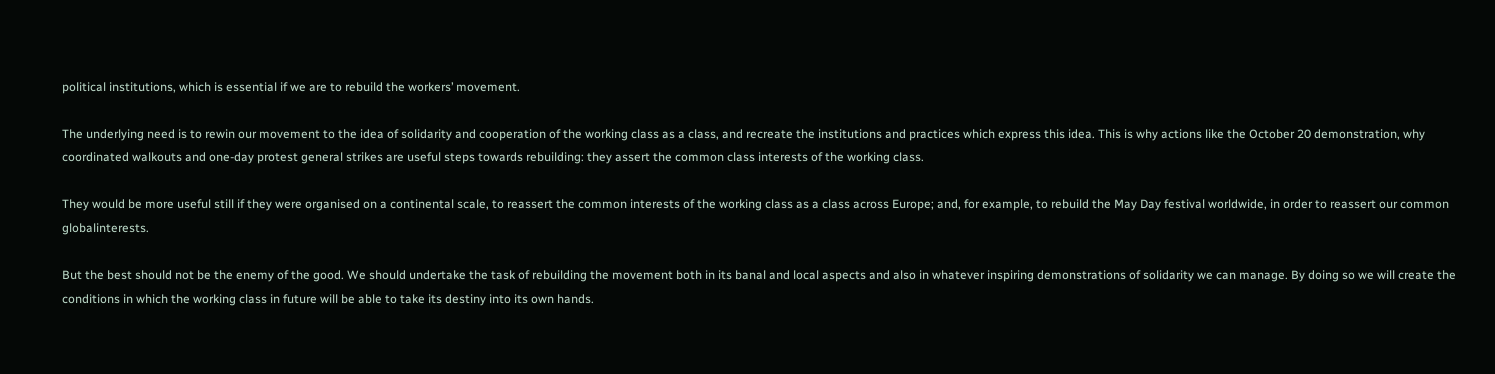political institutions, which is essential if we are to rebuild the workers’ movement.

The underlying need is to rewin our movement to the idea of solidarity and cooperation of the working class as a class, and recreate the institutions and practices which express this idea. This is why actions like the October 20 demonstration, why coordinated walkouts and one-day protest general strikes are useful steps towards rebuilding: they assert the common class interests of the working class.

They would be more useful still if they were organised on a continental scale, to reassert the common interests of the working class as a class across Europe; and, for example, to rebuild the May Day festival worldwide, in order to reassert our common globalinterests.

But the best should not be the enemy of the good. We should undertake the task of rebuilding the movement both in its banal and local aspects and also in whatever inspiring demonstrations of solidarity we can manage. By doing so we will create the conditions in which the working class in future will be able to take its destiny into its own hands.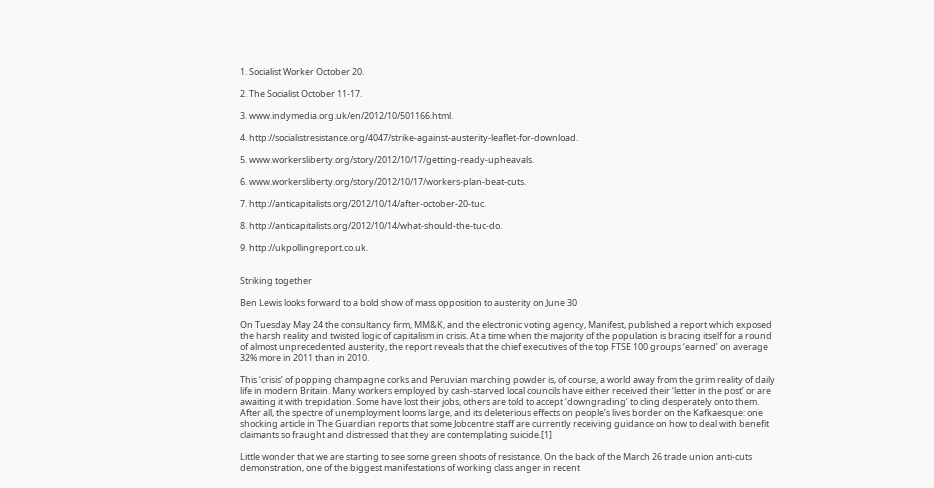1. Socialist Worker October 20.

2. The Socialist October 11-17.

3. www.indymedia.org.uk/en/2012/10/501166.html.

4. http://socialistresistance.org/4047/strike-against-austerity-leaflet-for-download.

5. www.workersliberty.org/story/2012/10/17/getting-ready-upheavals.

6. www.workersliberty.org/story/2012/10/17/workers-plan-beat-cuts.

7. http://anticapitalists.org/2012/10/14/after-october-20-tuc.

8. http://anticapitalists.org/2012/10/14/what-should-the-tuc-do.

9. http://ukpollingreport.co.uk.


Striking together

Ben Lewis looks forward to a bold show of mass opposition to austerity on June 30

On Tuesday May 24 the consultancy firm, MM&K, and the electronic voting agency, Manifest, published a report which exposed the harsh reality and twisted logic of capitalism in crisis. At a time when the majority of the population is bracing itself for a round of almost unprecedented austerity, the report reveals that the chief executives of the top FTSE 100 groups ‘earned’ on average 32% more in 2011 than in 2010.

This ‘crisis’ of popping champagne corks and Peruvian marching powder is, of course, a world away from the grim reality of daily life in modern Britain. Many workers employed by cash-starved local councils have either received their ‘letter in the post’ or are awaiting it with trepidation. Some have lost their jobs, others are told to accept ‘downgrading’ to cling desperately onto them. After all, the spectre of unemployment looms large, and its deleterious effects on people’s lives border on the Kafkaesque: one shocking article in The Guardian reports that some Jobcentre staff are currently receiving guidance on how to deal with benefit claimants so fraught and distressed that they are contemplating suicide.[1]

Little wonder that we are starting to see some green shoots of resistance. On the back of the March 26 trade union anti-cuts demonstration, one of the biggest manifestations of working class anger in recent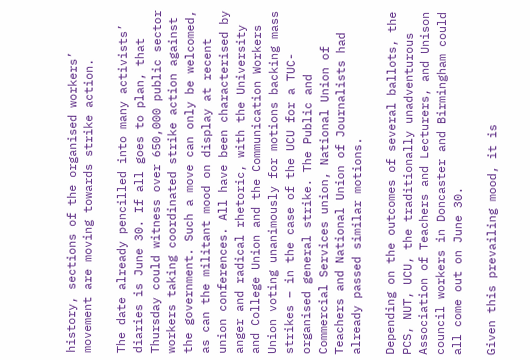history, sections of the organised workers’ movement are moving towards strike action.

The date already pencilled into many activists’ diaries is June 30. If all goes to plan, that Thursday could witness over 650,000 public sector workers taking coordinated strike action against the government. Such a move can only be welcomed, as can the militant mood on display at recent union conferences. All have been characterised by anger and radical rhetoric, with the University and College Union and the Communication Workers Union voting unanimously for motions backing mass strikes – in the case of the UCU for a TUC-organised general strike. The Public and Commercial Services union, National Union of Teachers and National Union of Journalists had already passed similar motions.

Depending on the outcomes of several ballots, the PCS, NUT, UCU, the traditionally unadventurous Association of Teachers and Lecturers, and Unison council workers in Doncaster and Birmingham could all come out on June 30.

Given this prevailing mood, it is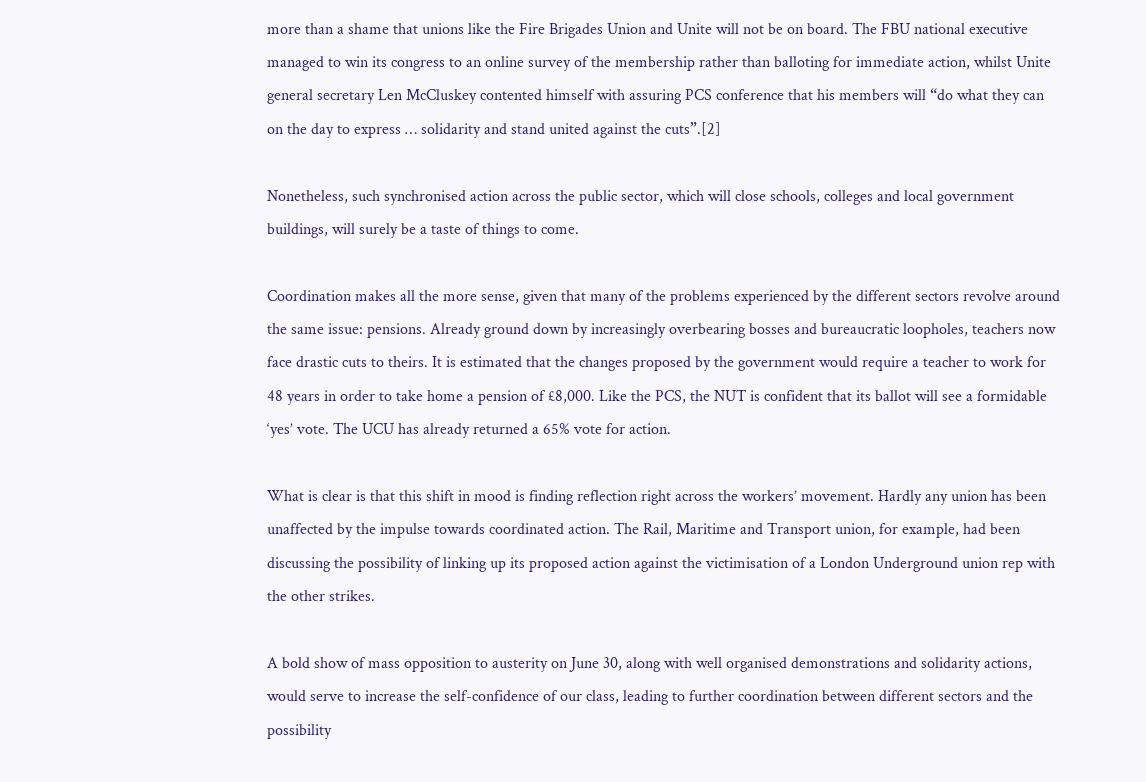more than a shame that unions like the Fire Brigades Union and Unite will not be on board. The FBU national executive managed to win its congress to an online survey of the membership rather than balloting for immediate action, whilst Unite general secretary Len McCluskey contented himself with assuring PCS conference that his members will “do what they can on the day to express … solidarity and stand united against the cuts”.[2]

Nonetheless, such synchronised action across the public sector, which will close schools, colleges and local government buildings, will surely be a taste of things to come.

Coordination makes all the more sense, given that many of the problems experienced by the different sectors revolve around the same issue: pensions. Already ground down by increasingly overbearing bosses and bureaucratic loopholes, teachers now face drastic cuts to theirs. It is estimated that the changes proposed by the government would require a teacher to work for 48 years in order to take home a pension of £8,000. Like the PCS, the NUT is confident that its ballot will see a formidable ‘yes’ vote. The UCU has already returned a 65% vote for action.

What is clear is that this shift in mood is finding reflection right across the workers’ movement. Hardly any union has been unaffected by the impulse towards coordinated action. The Rail, Maritime and Transport union, for example, had been discussing the possibility of linking up its proposed action against the victimisation of a London Underground union rep with the other strikes.

A bold show of mass opposition to austerity on June 30, along with well organised demonstrations and solidarity actions, would serve to increase the self-confidence of our class, leading to further coordination between different sectors and the possibility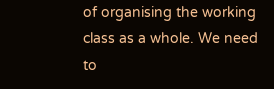of organising the working class as a whole. We need to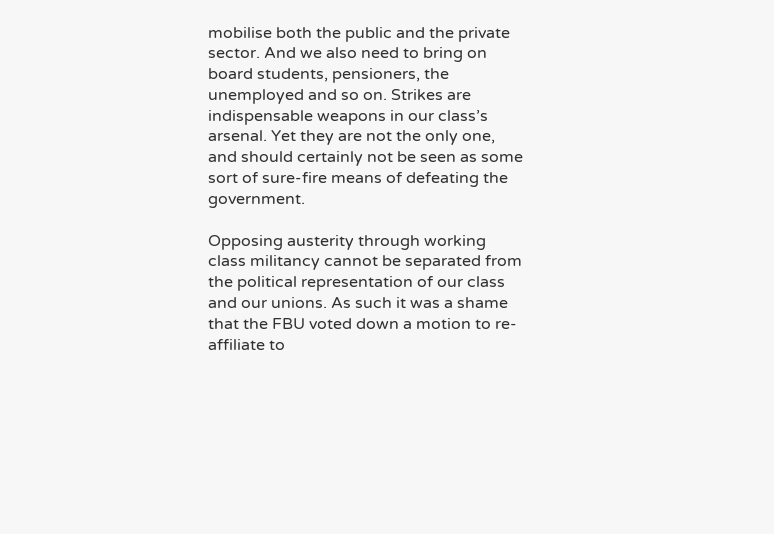mobilise both the public and the private sector. And we also need to bring on board students, pensioners, the unemployed and so on. Strikes are indispensable weapons in our class’s arsenal. Yet they are not the only one, and should certainly not be seen as some sort of sure-fire means of defeating the government.

Opposing austerity through working class militancy cannot be separated from the political representation of our class and our unions. As such it was a shame that the FBU voted down a motion to re-affiliate to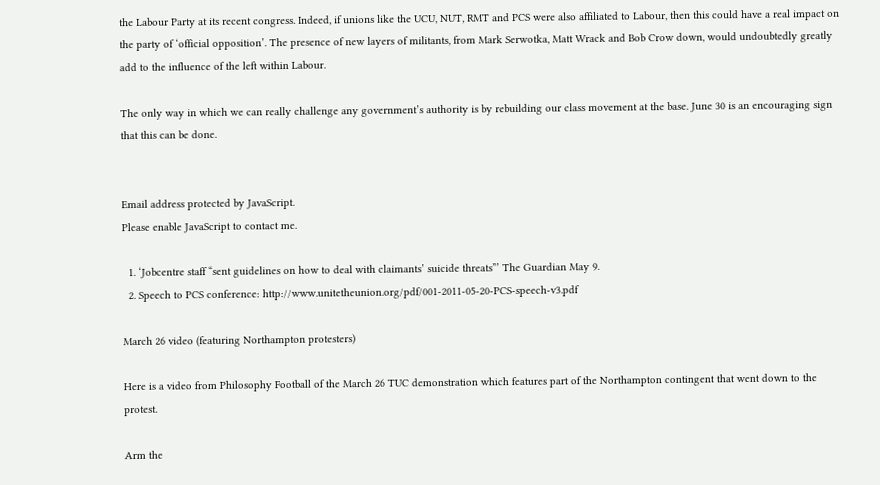the Labour Party at its recent congress. Indeed, if unions like the UCU, NUT, RMT and PCS were also affiliated to Labour, then this could have a real impact on the party of ‘official opposition’. The presence of new layers of militants, from Mark Serwotka, Matt Wrack and Bob Crow down, would undoubtedly greatly add to the influence of the left within Labour.

The only way in which we can really challenge any government’s authority is by rebuilding our class movement at the base. June 30 is an encouraging sign that this can be done.


Email address protected by JavaScript.
Please enable JavaScript to contact me.

  1. ‘Jobcentre staff “sent guidelines on how to deal with claimants’ suicide threats”’ The Guardian May 9.
  2. Speech to PCS conference: http://www.unitetheunion.org/pdf/001-2011-05-20-PCS-speech-v3.pdf

March 26 video (featuring Northampton protesters)

Here is a video from Philosophy Football of the March 26 TUC demonstration which features part of the Northampton contingent that went down to the protest.

Arm the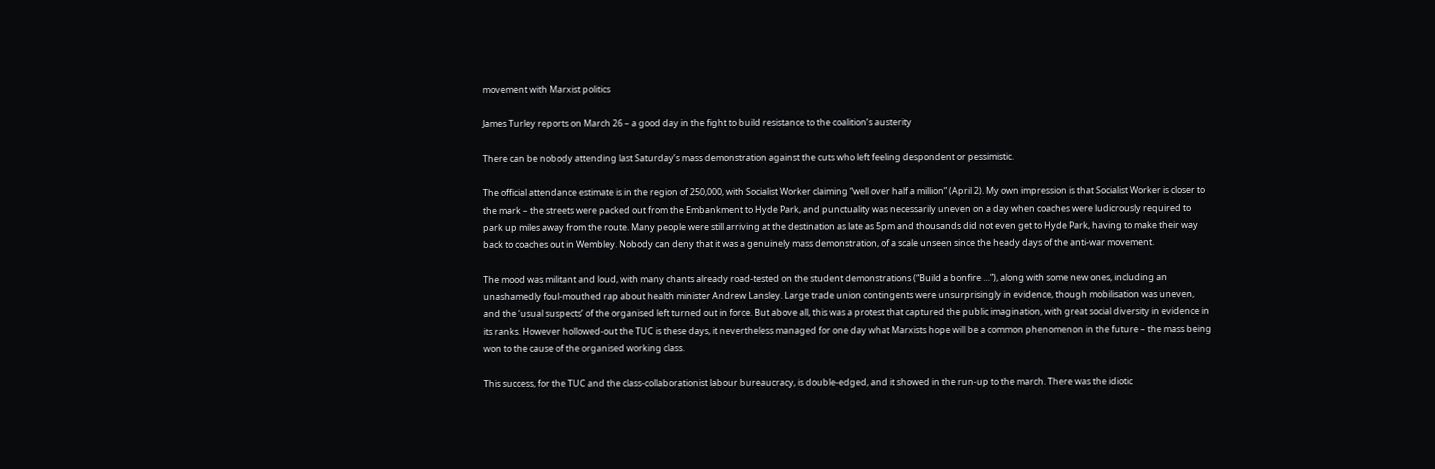movement with Marxist politics

James Turley reports on March 26 – a good day in the fight to build resistance to the coalition’s austerity

There can be nobody attending last Saturday’s mass demonstration against the cuts who left feeling despondent or pessimistic.

The official attendance estimate is in the region of 250,000, with Socialist Worker claiming “well over half a million” (April 2). My own impression is that Socialist Worker is closer to the mark – the streets were packed out from the Embankment to Hyde Park, and punctuality was necessarily uneven on a day when coaches were ludicrously required to park up miles away from the route. Many people were still arriving at the destination as late as 5pm and thousands did not even get to Hyde Park, having to make their way back to coaches out in Wembley. Nobody can deny that it was a genuinely mass demonstration, of a scale unseen since the heady days of the anti-war movement.

The mood was militant and loud, with many chants already road-tested on the student demonstrations (“Build a bonfire …”), along with some new ones, including an unashamedly foul-mouthed rap about health minister Andrew Lansley. Large trade union contingents were unsurprisingly in evidence, though mobilisation was uneven, and the ‘usual suspects’ of the organised left turned out in force. But above all, this was a protest that captured the public imagination, with great social diversity in evidence in its ranks. However hollowed-out the TUC is these days, it nevertheless managed for one day what Marxists hope will be a common phenomenon in the future – the mass being won to the cause of the organised working class.

This success, for the TUC and the class-collaborationist labour bureaucracy, is double-edged, and it showed in the run-up to the march. There was the idiotic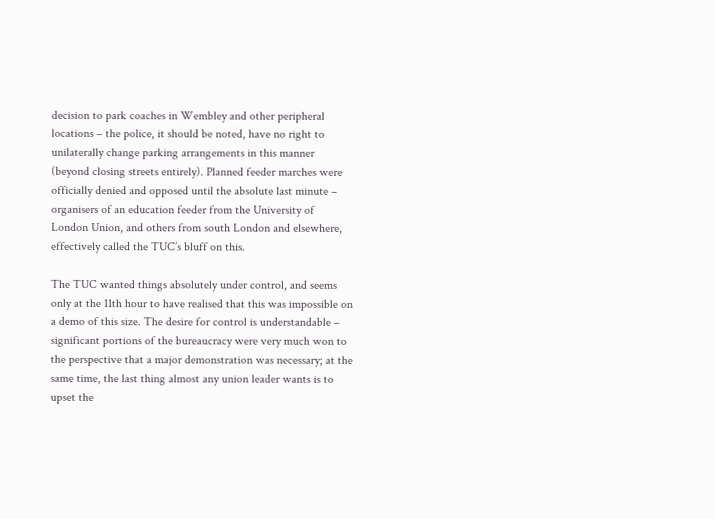decision to park coaches in Wembley and other peripheral locations – the police, it should be noted, have no right to unilaterally change parking arrangements in this manner (beyond closing streets entirely). Planned feeder marches were officially denied and opposed until the absolute last minute – organisers of an education feeder from the University of London Union, and others from south London and elsewhere, effectively called the TUC’s bluff on this.

The TUC wanted things absolutely under control, and seems only at the 11th hour to have realised that this was impossible on a demo of this size. The desire for control is understandable – significant portions of the bureaucracy were very much won to the perspective that a major demonstration was necessary; at the same time, the last thing almost any union leader wants is to upset the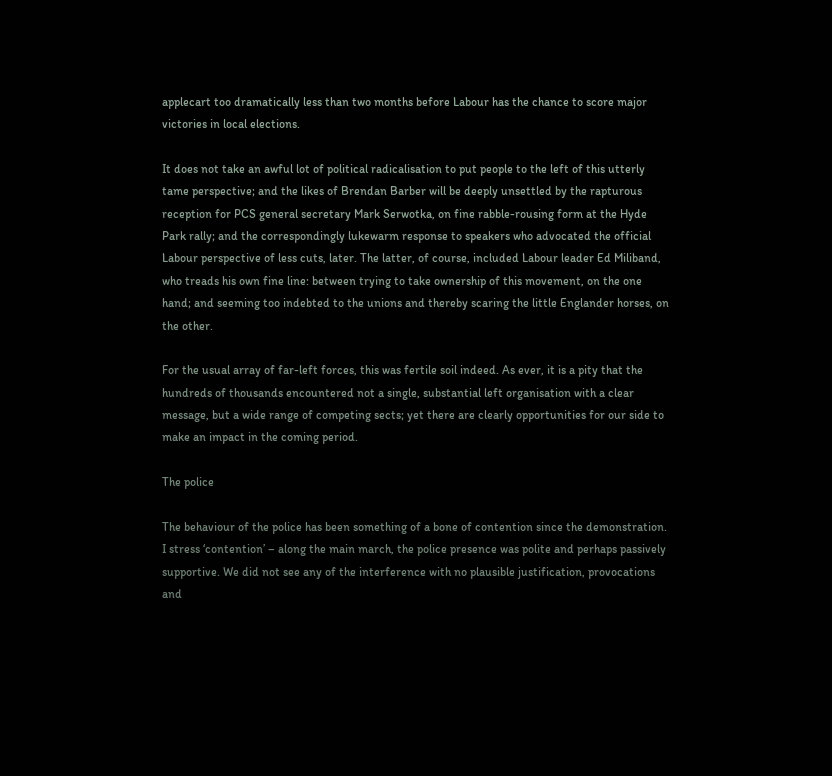applecart too dramatically less than two months before Labour has the chance to score major victories in local elections.

It does not take an awful lot of political radicalisation to put people to the left of this utterly tame perspective; and the likes of Brendan Barber will be deeply unsettled by the rapturous reception for PCS general secretary Mark Serwotka, on fine rabble-rousing form at the Hyde Park rally; and the correspondingly lukewarm response to speakers who advocated the official Labour perspective of less cuts, later. The latter, of course, included Labour leader Ed Miliband, who treads his own fine line: between trying to take ownership of this movement, on the one hand; and seeming too indebted to the unions and thereby scaring the little Englander horses, on the other.

For the usual array of far-left forces, this was fertile soil indeed. As ever, it is a pity that the hundreds of thousands encountered not a single, substantial left organisation with a clear message, but a wide range of competing sects; yet there are clearly opportunities for our side to make an impact in the coming period.

The police

The behaviour of the police has been something of a bone of contention since the demonstration. I stress ‘contention’ – along the main march, the police presence was polite and perhaps passively supportive. We did not see any of the interference with no plausible justification, provocations and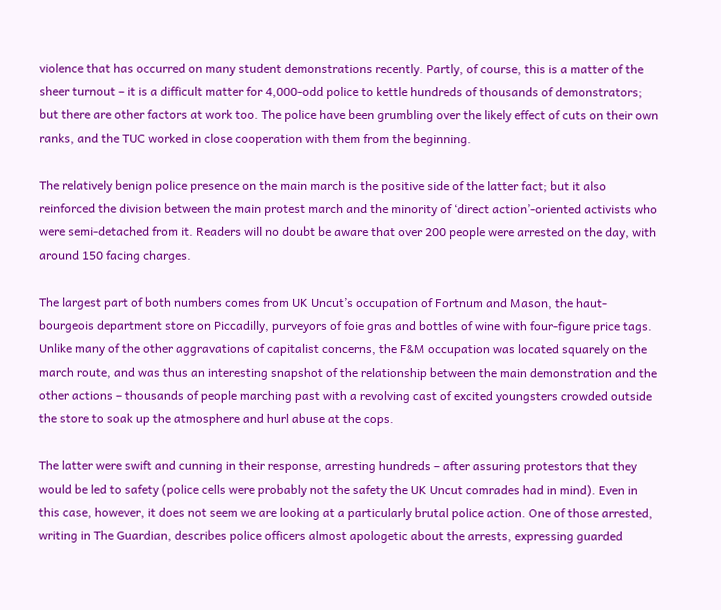violence that has occurred on many student demonstrations recently. Partly, of course, this is a matter of the sheer turnout – it is a difficult matter for 4,000-odd police to kettle hundreds of thousands of demonstrators; but there are other factors at work too. The police have been grumbling over the likely effect of cuts on their own ranks, and the TUC worked in close cooperation with them from the beginning.

The relatively benign police presence on the main march is the positive side of the latter fact; but it also reinforced the division between the main protest march and the minority of ‘direct action’-oriented activists who were semi-detached from it. Readers will no doubt be aware that over 200 people were arrested on the day, with around 150 facing charges.

The largest part of both numbers comes from UK Uncut’s occupation of Fortnum and Mason, the haut-bourgeois department store on Piccadilly, purveyors of foie gras and bottles of wine with four-figure price tags. Unlike many of the other aggravations of capitalist concerns, the F&M occupation was located squarely on the march route, and was thus an interesting snapshot of the relationship between the main demonstration and the other actions – thousands of people marching past with a revolving cast of excited youngsters crowded outside the store to soak up the atmosphere and hurl abuse at the cops.

The latter were swift and cunning in their response, arresting hundreds – after assuring protestors that they would be led to safety (police cells were probably not the safety the UK Uncut comrades had in mind). Even in this case, however, it does not seem we are looking at a particularly brutal police action. One of those arrested, writing in The Guardian, describes police officers almost apologetic about the arrests, expressing guarded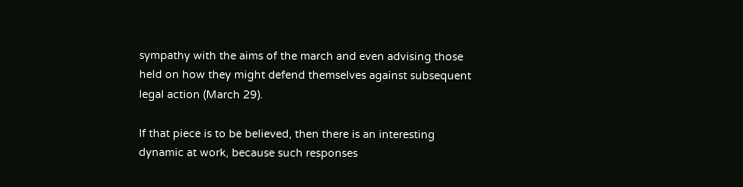sympathy with the aims of the march and even advising those held on how they might defend themselves against subsequent legal action (March 29).

If that piece is to be believed, then there is an interesting dynamic at work, because such responses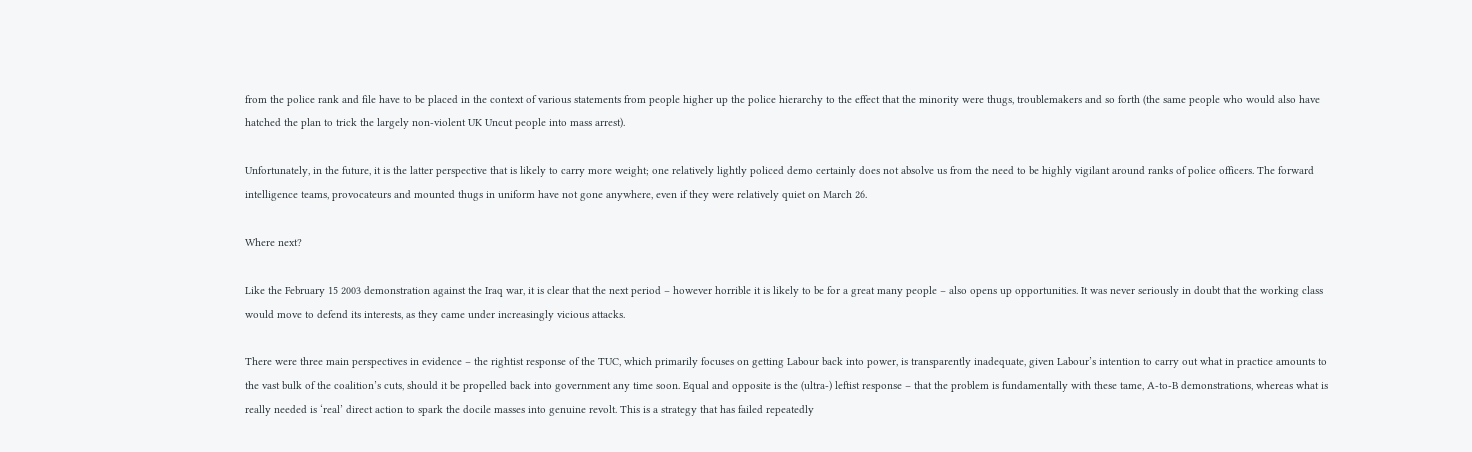from the police rank and file have to be placed in the context of various statements from people higher up the police hierarchy to the effect that the minority were thugs, troublemakers and so forth (the same people who would also have hatched the plan to trick the largely non-violent UK Uncut people into mass arrest).

Unfortunately, in the future, it is the latter perspective that is likely to carry more weight; one relatively lightly policed demo certainly does not absolve us from the need to be highly vigilant around ranks of police officers. The forward intelligence teams, provocateurs and mounted thugs in uniform have not gone anywhere, even if they were relatively quiet on March 26.

Where next?

Like the February 15 2003 demonstration against the Iraq war, it is clear that the next period – however horrible it is likely to be for a great many people – also opens up opportunities. It was never seriously in doubt that the working class would move to defend its interests, as they came under increasingly vicious attacks.

There were three main perspectives in evidence – the rightist response of the TUC, which primarily focuses on getting Labour back into power, is transparently inadequate, given Labour’s intention to carry out what in practice amounts to the vast bulk of the coalition’s cuts, should it be propelled back into government any time soon. Equal and opposite is the (ultra-) leftist response – that the problem is fundamentally with these tame, A-to-B demonstrations, whereas what is really needed is ‘real’ direct action to spark the docile masses into genuine revolt. This is a strategy that has failed repeatedly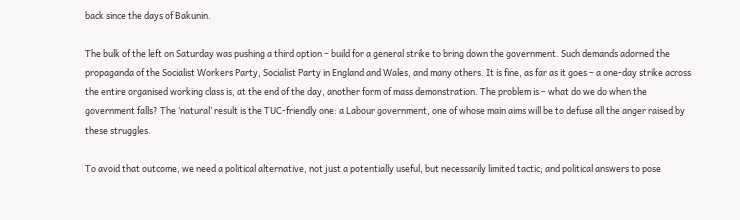back since the days of Bakunin.

The bulk of the left on Saturday was pushing a third option – build for a general strike to bring down the government. Such demands adorned the propaganda of the Socialist Workers Party, Socialist Party in England and Wales, and many others. It is fine, as far as it goes – a one-day strike across the entire organised working class is, at the end of the day, another form of mass demonstration. The problem is – what do we do when the government falls? The ‘natural’ result is the TUC-friendly one: a Labour government, one of whose main aims will be to defuse all the anger raised by these struggles.

To avoid that outcome, we need a political alternative, not just a potentially useful, but necessarily limited tactic; and political answers to pose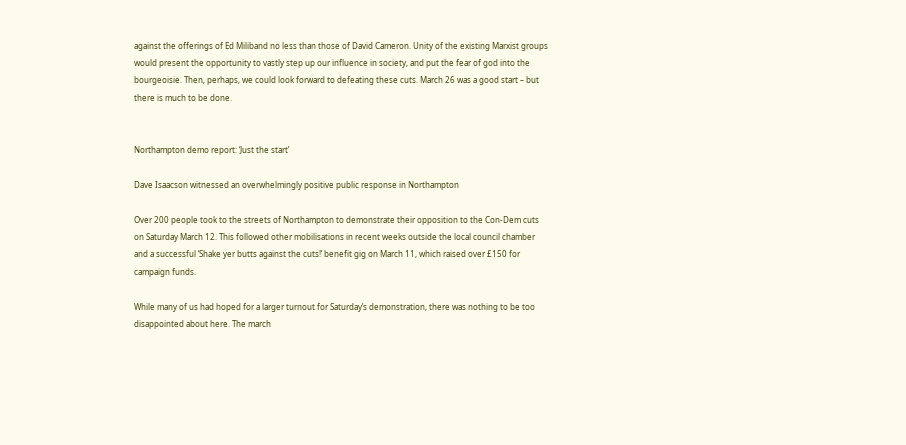against the offerings of Ed Miliband no less than those of David Cameron. Unity of the existing Marxist groups would present the opportunity to vastly step up our influence in society, and put the fear of god into the bourgeoisie. Then, perhaps, we could look forward to defeating these cuts. March 26 was a good start – but there is much to be done.


Northampton demo report: ‘Just the start’

Dave Isaacson witnessed an overwhelmingly positive public response in Northampton

Over 200 people took to the streets of Northampton to demonstrate their opposition to the Con-Dem cuts on Saturday March 12. This followed other mobilisations in recent weeks outside the local council chamber and a successful ‘Shake yer butts against the cuts!’ benefit gig on March 11, which raised over £150 for campaign funds.

While many of us had hoped for a larger turnout for Saturday’s demonstration, there was nothing to be too disappointed about here. The march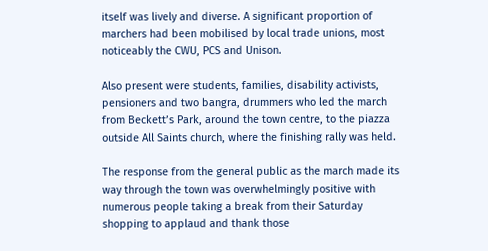itself was lively and diverse. A significant proportion of marchers had been mobilised by local trade unions, most noticeably the CWU, PCS and Unison.

Also present were students, families, disability activists, pensioners and two bangra, drummers who led the march from Beckett’s Park, around the town centre, to the piazza outside All Saints church, where the finishing rally was held.

The response from the general public as the march made its way through the town was overwhelmingly positive with numerous people taking a break from their Saturday shopping to applaud and thank those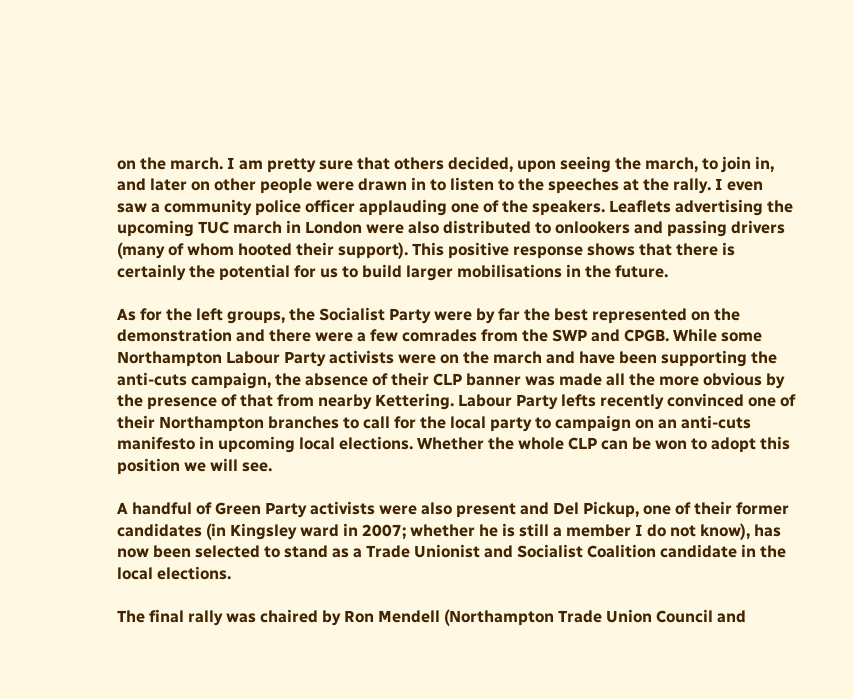on the march. I am pretty sure that others decided, upon seeing the march, to join in, and later on other people were drawn in to listen to the speeches at the rally. I even saw a community police officer applauding one of the speakers. Leaflets advertising the upcoming TUC march in London were also distributed to onlookers and passing drivers (many of whom hooted their support). This positive response shows that there is certainly the potential for us to build larger mobilisations in the future.

As for the left groups, the Socialist Party were by far the best represented on the demonstration and there were a few comrades from the SWP and CPGB. While some Northampton Labour Party activists were on the march and have been supporting the anti-cuts campaign, the absence of their CLP banner was made all the more obvious by the presence of that from nearby Kettering. Labour Party lefts recently convinced one of their Northampton branches to call for the local party to campaign on an anti-cuts manifesto in upcoming local elections. Whether the whole CLP can be won to adopt this position we will see.

A handful of Green Party activists were also present and Del Pickup, one of their former candidates (in Kingsley ward in 2007; whether he is still a member I do not know), has now been selected to stand as a Trade Unionist and Socialist Coalition candidate in the local elections.

The final rally was chaired by Ron Mendell (Northampton Trade Union Council and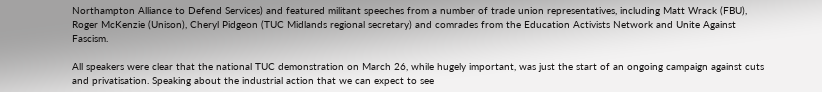Northampton Alliance to Defend Services) and featured militant speeches from a number of trade union representatives, including Matt Wrack (FBU), Roger McKenzie (Unison), Cheryl Pidgeon (TUC Midlands regional secretary) and comrades from the Education Activists Network and Unite Against Fascism.

All speakers were clear that the national TUC demonstration on March 26, while hugely important, was just the start of an ongoing campaign against cuts and privatisation. Speaking about the industrial action that we can expect to see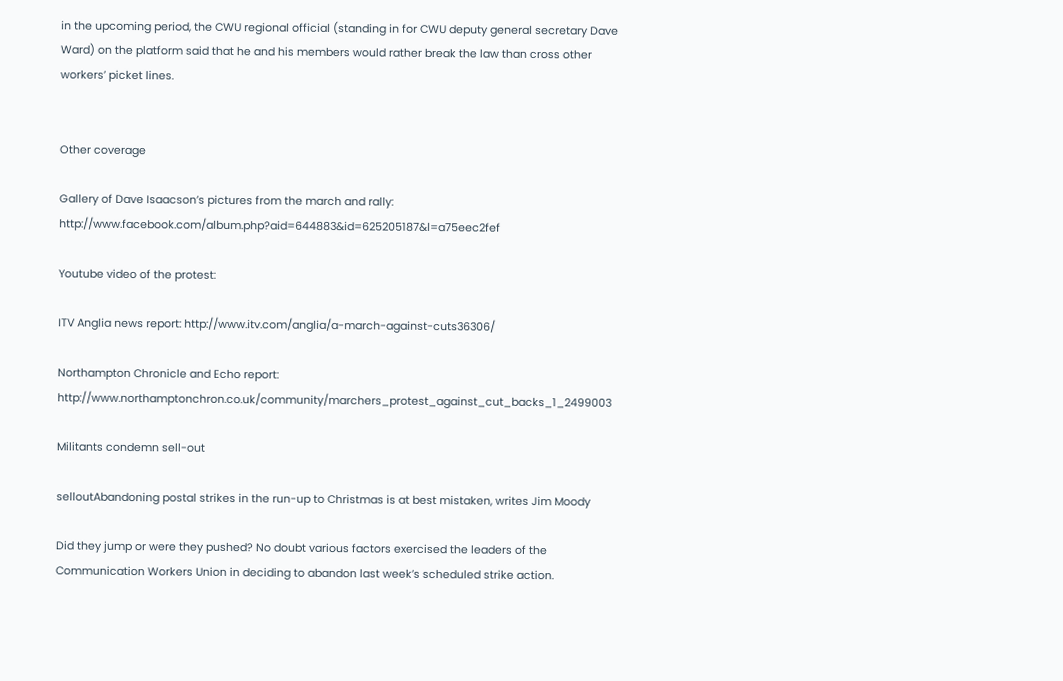in the upcoming period, the CWU regional official (standing in for CWU deputy general secretary Dave Ward) on the platform said that he and his members would rather break the law than cross other workers’ picket lines.


Other coverage

Gallery of Dave Isaacson’s pictures from the march and rally: http://www.facebook.com/album.php?aid=644883&id=625205187&l=a75eec2fef

Youtube video of the protest:

ITV Anglia news report: http://www.itv.com/anglia/a-march-against-cuts36306/

Northampton Chronicle and Echo report: http://www.northamptonchron.co.uk/community/marchers_protest_against_cut_backs_1_2499003

Militants condemn sell-out

selloutAbandoning postal strikes in the run-up to Christmas is at best mistaken, writes Jim Moody

Did they jump or were they pushed? No doubt various factors exercised the leaders of the Communication Workers Union in deciding to abandon last week’s scheduled strike action.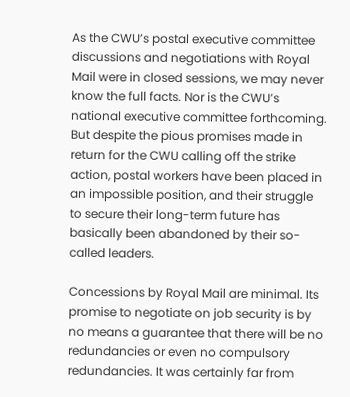As the CWU’s postal executive committee discussions and negotiations with Royal Mail were in closed sessions, we may never know the full facts. Nor is the CWU’s national executive committee forthcoming. But despite the pious promises made in return for the CWU calling off the strike action, postal workers have been placed in an impossible position, and their struggle to secure their long-term future has basically been abandoned by their so-called leaders.

Concessions by Royal Mail are minimal. Its promise to negotiate on job security is by no means a guarantee that there will be no redundancies or even no compulsory redundancies. It was certainly far from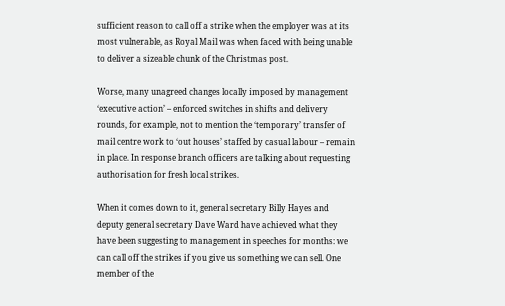sufficient reason to call off a strike when the employer was at its most vulnerable, as Royal Mail was when faced with being unable to deliver a sizeable chunk of the Christmas post.

Worse, many unagreed changes locally imposed by management ‘executive action’ – enforced switches in shifts and delivery rounds, for example, not to mention the ‘temporary’ transfer of mail centre work to ‘out houses’ staffed by casual labour – remain in place. In response branch officers are talking about requesting authorisation for fresh local strikes.

When it comes down to it, general secretary Billy Hayes and deputy general secretary Dave Ward have achieved what they have been suggesting to management in speeches for months: we can call off the strikes if you give us something we can sell. One member of the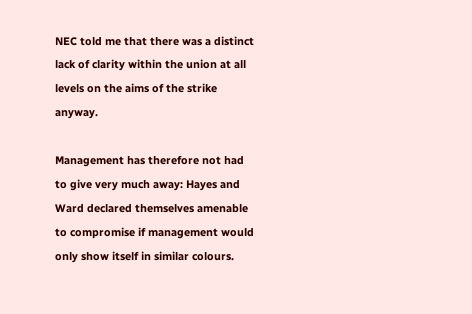NEC told me that there was a distinct lack of clarity within the union at all levels on the aims of the strike anyway.

Management has therefore not had to give very much away: Hayes and Ward declared themselves amenable to compromise if management would only show itself in similar colours.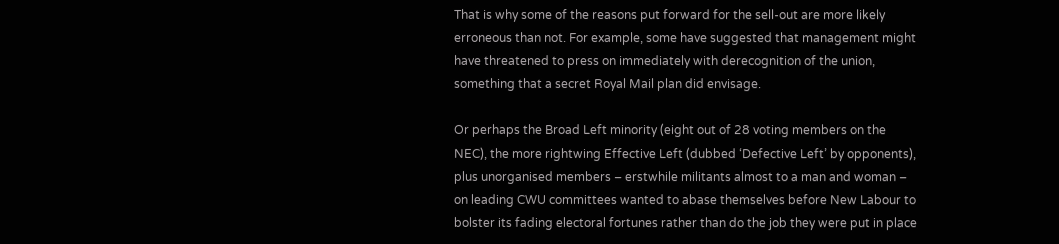That is why some of the reasons put forward for the sell-out are more likely erroneous than not. For example, some have suggested that management might have threatened to press on immediately with derecognition of the union, something that a secret Royal Mail plan did envisage.

Or perhaps the Broad Left minority (eight out of 28 voting members on the NEC), the more rightwing Effective Left (dubbed ‘Defective Left’ by opponents), plus unorganised members – erstwhile militants almost to a man and woman – on leading CWU committees wanted to abase themselves before New Labour to bolster its fading electoral fortunes rather than do the job they were put in place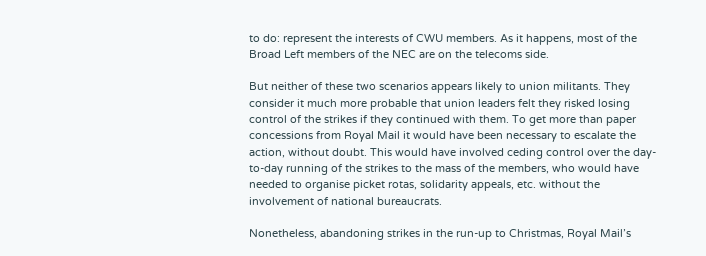to do: represent the interests of CWU members. As it happens, most of the Broad Left members of the NEC are on the telecoms side.

But neither of these two scenarios appears likely to union militants. They consider it much more probable that union leaders felt they risked losing control of the strikes if they continued with them. To get more than paper concessions from Royal Mail it would have been necessary to escalate the action, without doubt. This would have involved ceding control over the day-to-day running of the strikes to the mass of the members, who would have needed to organise picket rotas, solidarity appeals, etc. without the involvement of national bureaucrats.

Nonetheless, abandoning strikes in the run-up to Christmas, Royal Mail’s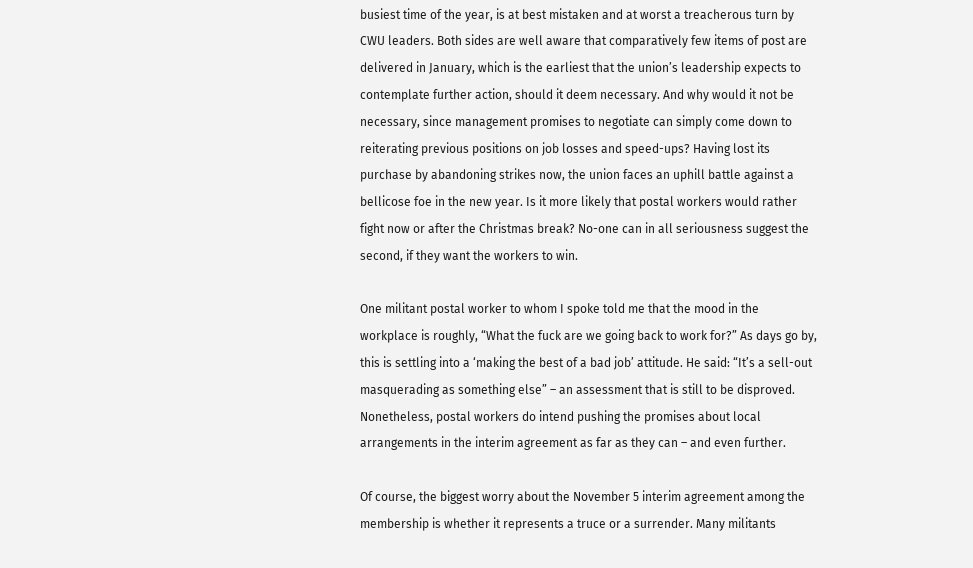busiest time of the year, is at best mistaken and at worst a treacherous turn by CWU leaders. Both sides are well aware that comparatively few items of post are delivered in January, which is the earliest that the union’s leadership expects to contemplate further action, should it deem necessary. And why would it not be necessary, since management promises to negotiate can simply come down to reiterating previous positions on job losses and speed-ups? Having lost its purchase by abandoning strikes now, the union faces an uphill battle against a bellicose foe in the new year. Is it more likely that postal workers would rather fight now or after the Christmas break? No-one can in all seriousness suggest the second, if they want the workers to win.

One militant postal worker to whom I spoke told me that the mood in the workplace is roughly, “What the fuck are we going back to work for?” As days go by, this is settling into a ‘making the best of a bad job’ attitude. He said: “It’s a sell-out masquerading as something else” – an assessment that is still to be disproved. Nonetheless, postal workers do intend pushing the promises about local arrangements in the interim agreement as far as they can – and even further.

Of course, the biggest worry about the November 5 interim agreement among the membership is whether it represents a truce or a surrender. Many militants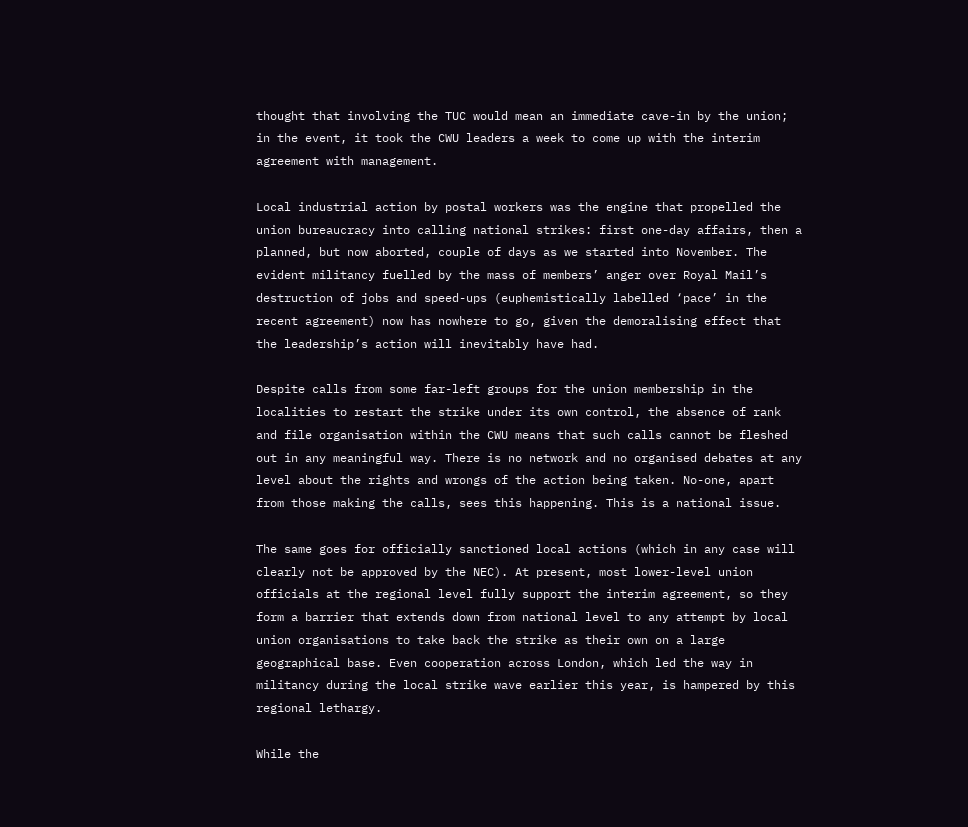thought that involving the TUC would mean an immediate cave-in by the union; in the event, it took the CWU leaders a week to come up with the interim agreement with management.

Local industrial action by postal workers was the engine that propelled the union bureaucracy into calling national strikes: first one-day affairs, then a planned, but now aborted, couple of days as we started into November. The evident militancy fuelled by the mass of members’ anger over Royal Mail’s destruction of jobs and speed-ups (euphemistically labelled ‘pace’ in the recent agreement) now has nowhere to go, given the demoralising effect that the leadership’s action will inevitably have had.

Despite calls from some far-left groups for the union membership in the localities to restart the strike under its own control, the absence of rank and file organisation within the CWU means that such calls cannot be fleshed out in any meaningful way. There is no network and no organised debates at any level about the rights and wrongs of the action being taken. No-one, apart from those making the calls, sees this happening. This is a national issue.

The same goes for officially sanctioned local actions (which in any case will clearly not be approved by the NEC). At present, most lower-level union officials at the regional level fully support the interim agreement, so they form a barrier that extends down from national level to any attempt by local union organisations to take back the strike as their own on a large geographical base. Even cooperation across London, which led the way in militancy during the local strike wave earlier this year, is hampered by this regional lethargy.

While the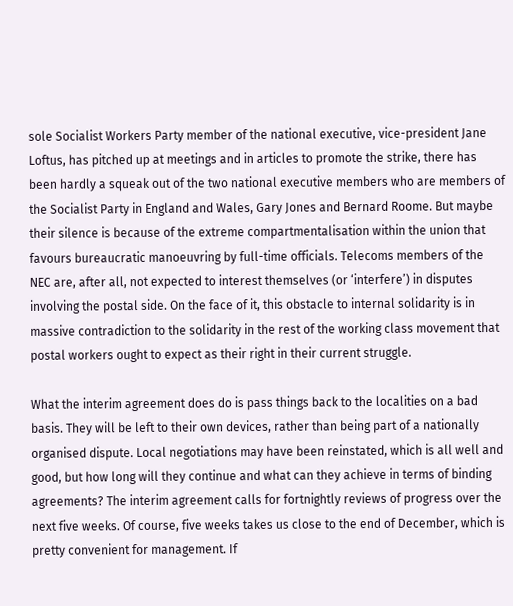sole Socialist Workers Party member of the national executive, vice-president Jane Loftus, has pitched up at meetings and in articles to promote the strike, there has been hardly a squeak out of the two national executive members who are members of the Socialist Party in England and Wales, Gary Jones and Bernard Roome. But maybe their silence is because of the extreme compartmentalisation within the union that favours bureaucratic manoeuvring by full-time officials. Telecoms members of the NEC are, after all, not expected to interest themselves (or ‘interfere’) in disputes involving the postal side. On the face of it, this obstacle to internal solidarity is in massive contradiction to the solidarity in the rest of the working class movement that postal workers ought to expect as their right in their current struggle.

What the interim agreement does do is pass things back to the localities on a bad basis. They will be left to their own devices, rather than being part of a nationally organised dispute. Local negotiations may have been reinstated, which is all well and good, but how long will they continue and what can they achieve in terms of binding agreements? The interim agreement calls for fortnightly reviews of progress over the next five weeks. Of course, five weeks takes us close to the end of December, which is pretty convenient for management. If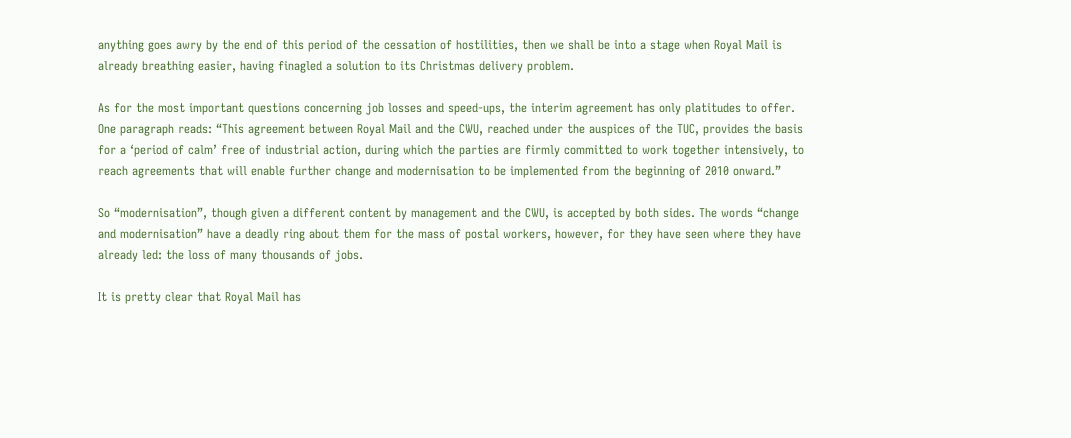anything goes awry by the end of this period of the cessation of hostilities, then we shall be into a stage when Royal Mail is already breathing easier, having finagled a solution to its Christmas delivery problem.

As for the most important questions concerning job losses and speed-ups, the interim agreement has only platitudes to offer. One paragraph reads: “This agreement between Royal Mail and the CWU, reached under the auspices of the TUC, provides the basis for a ‘period of calm’ free of industrial action, during which the parties are firmly committed to work together intensively, to reach agreements that will enable further change and modernisation to be implemented from the beginning of 2010 onward.”

So “modernisation”, though given a different content by management and the CWU, is accepted by both sides. The words “change and modernisation” have a deadly ring about them for the mass of postal workers, however, for they have seen where they have already led: the loss of many thousands of jobs.

It is pretty clear that Royal Mail has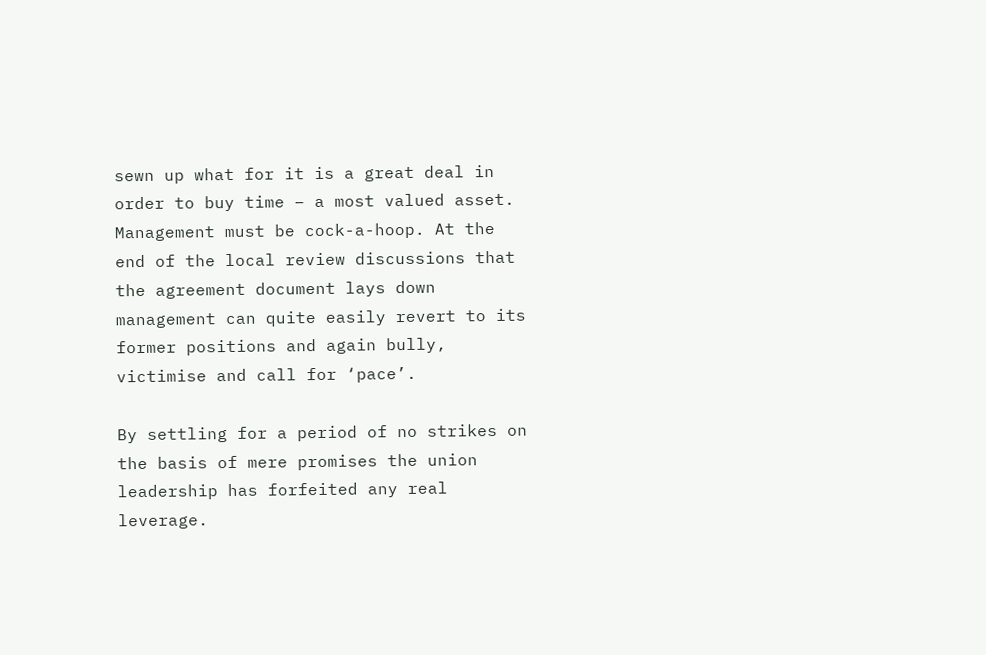sewn up what for it is a great deal in order to buy time – a most valued asset. Management must be cock-a-hoop. At the end of the local review discussions that the agreement document lays down management can quite easily revert to its former positions and again bully, victimise and call for ‘pace’.

By settling for a period of no strikes on the basis of mere promises the union leadership has forfeited any real leverage.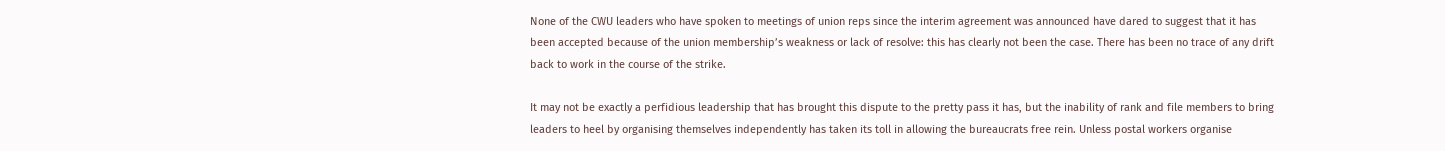None of the CWU leaders who have spoken to meetings of union reps since the interim agreement was announced have dared to suggest that it has been accepted because of the union membership’s weakness or lack of resolve: this has clearly not been the case. There has been no trace of any drift back to work in the course of the strike.

It may not be exactly a perfidious leadership that has brought this dispute to the pretty pass it has, but the inability of rank and file members to bring leaders to heel by organising themselves independently has taken its toll in allowing the bureaucrats free rein. Unless postal workers organise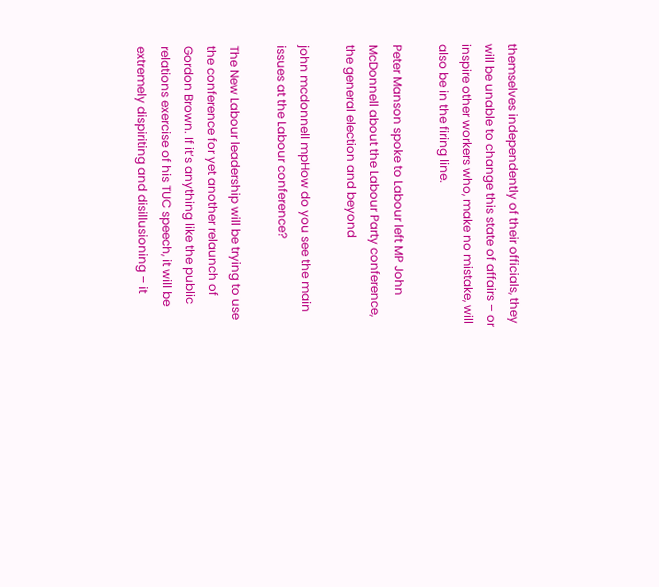themselves independently of their officials, they will be unable to change this state of affairs – or inspire other workers who, make no mistake, will also be in the firing line.

Peter Manson spoke to Labour left MP John McDonnell about the Labour Party conference, the general election and beyond

john mcdonnell mpHow do you see the main issues at the Labour conference?

The New Labour leadership will be trying to use the conference for yet another relaunch of Gordon Brown. If it’s anything like the public relations exercise of his TUC speech, it will be extremely dispiriting and disillusioning – it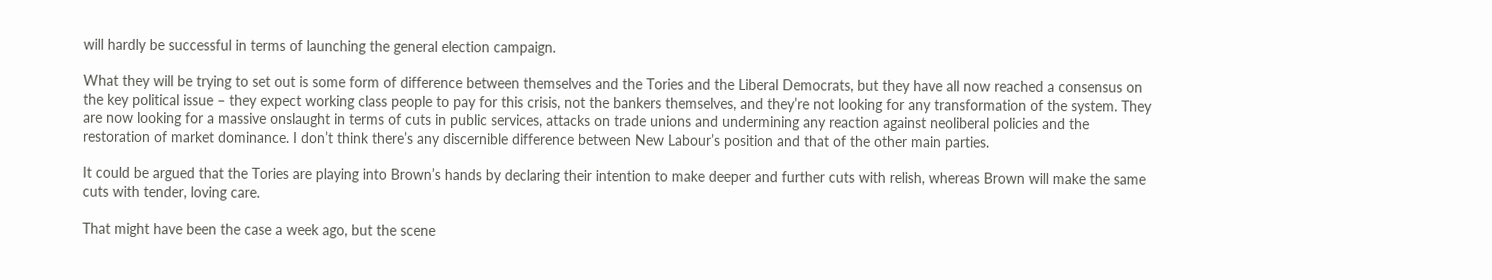will hardly be successful in terms of launching the general election campaign.

What they will be trying to set out is some form of difference between themselves and the Tories and the Liberal Democrats, but they have all now reached a consensus on the key political issue – they expect working class people to pay for this crisis, not the bankers themselves, and they’re not looking for any transformation of the system. They are now looking for a massive onslaught in terms of cuts in public services, attacks on trade unions and undermining any reaction against neoliberal policies and the restoration of market dominance. I don’t think there’s any discernible difference between New Labour’s position and that of the other main parties.

It could be argued that the Tories are playing into Brown’s hands by declaring their intention to make deeper and further cuts with relish, whereas Brown will make the same cuts with tender, loving care.

That might have been the case a week ago, but the scene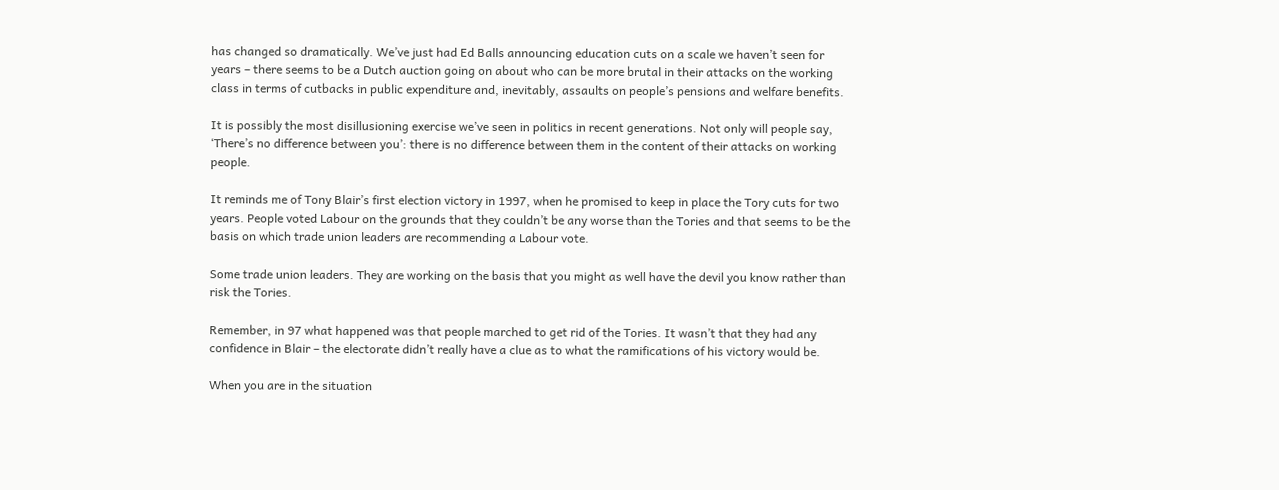has changed so dramatically. We’ve just had Ed Balls announcing education cuts on a scale we haven’t seen for years – there seems to be a Dutch auction going on about who can be more brutal in their attacks on the working class in terms of cutbacks in public expenditure and, inevitably, assaults on people’s pensions and welfare benefits.

It is possibly the most disillusioning exercise we’ve seen in politics in recent generations. Not only will people say, ‘There’s no difference between you’: there is no difference between them in the content of their attacks on working people.

It reminds me of Tony Blair’s first election victory in 1997, when he promised to keep in place the Tory cuts for two years. People voted Labour on the grounds that they couldn’t be any worse than the Tories and that seems to be the basis on which trade union leaders are recommending a Labour vote.

Some trade union leaders. They are working on the basis that you might as well have the devil you know rather than risk the Tories.

Remember, in 97 what happened was that people marched to get rid of the Tories. It wasn’t that they had any confidence in Blair – the electorate didn’t really have a clue as to what the ramifications of his victory would be.

When you are in the situation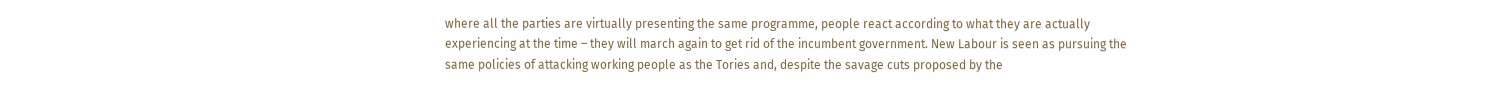where all the parties are virtually presenting the same programme, people react according to what they are actually experiencing at the time – they will march again to get rid of the incumbent government. New Labour is seen as pursuing the same policies of attacking working people as the Tories and, despite the savage cuts proposed by the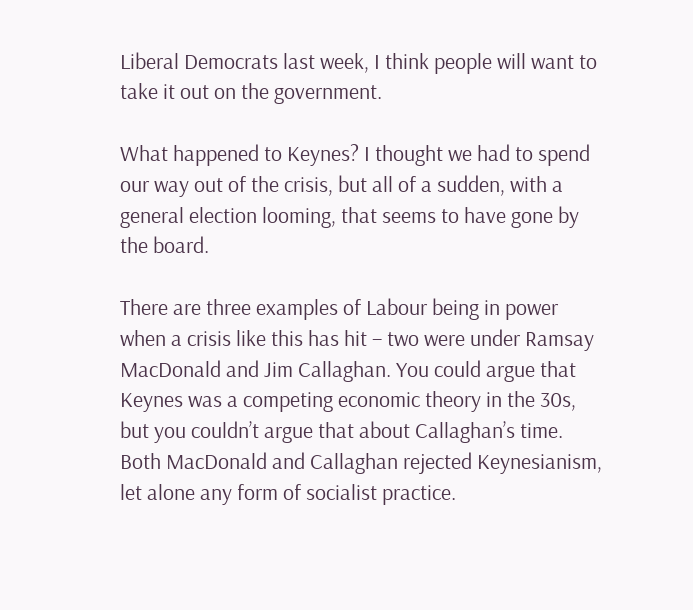Liberal Democrats last week, I think people will want to take it out on the government.

What happened to Keynes? I thought we had to spend our way out of the crisis, but all of a sudden, with a general election looming, that seems to have gone by the board.

There are three examples of Labour being in power when a crisis like this has hit – two were under Ramsay MacDonald and Jim Callaghan. You could argue that Keynes was a competing economic theory in the 30s, but you couldn’t argue that about Callaghan’s time. Both MacDonald and Callaghan rejected Keynesianism, let alone any form of socialist practice.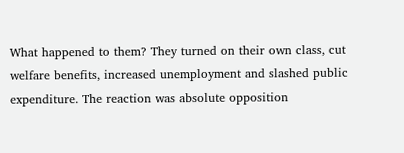What happened to them? They turned on their own class, cut welfare benefits, increased unemployment and slashed public expenditure. The reaction was absolute opposition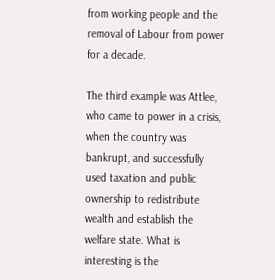from working people and the removal of Labour from power for a decade.

The third example was Attlee, who came to power in a crisis, when the country was bankrupt, and successfully used taxation and public ownership to redistribute wealth and establish the welfare state. What is interesting is the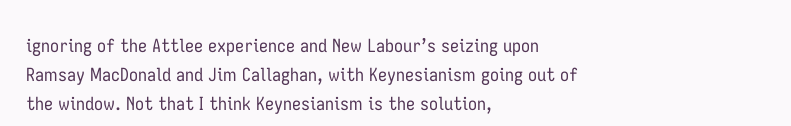ignoring of the Attlee experience and New Labour’s seizing upon Ramsay MacDonald and Jim Callaghan, with Keynesianism going out of the window. Not that I think Keynesianism is the solution,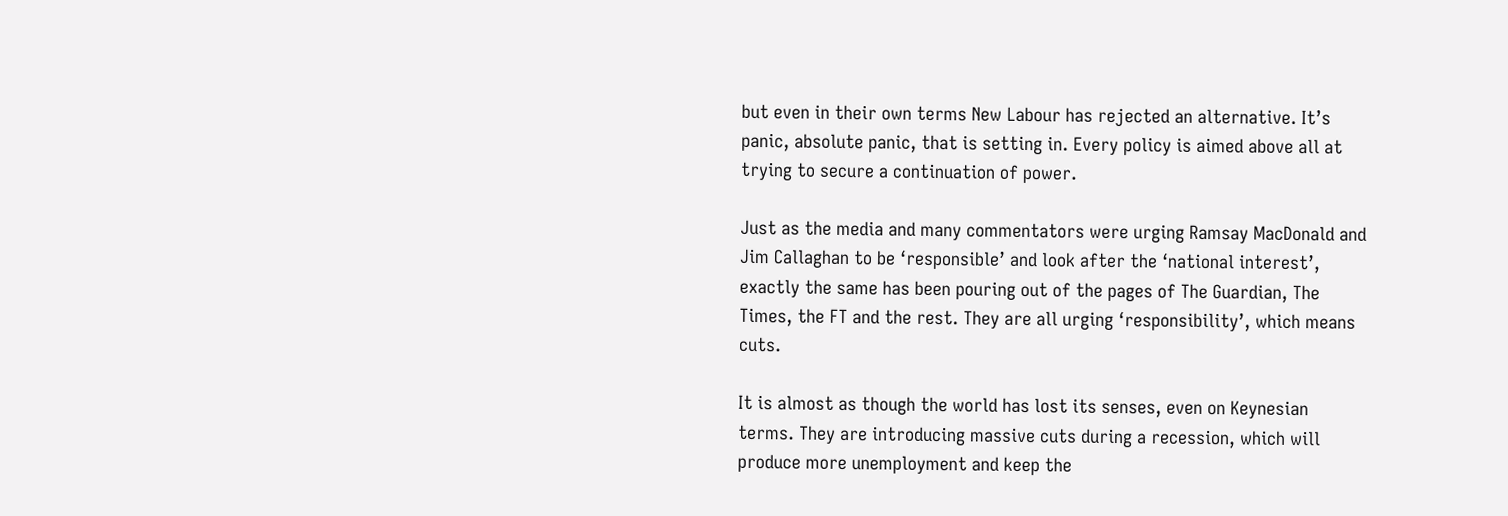but even in their own terms New Labour has rejected an alternative. It’s panic, absolute panic, that is setting in. Every policy is aimed above all at trying to secure a continuation of power.

Just as the media and many commentators were urging Ramsay MacDonald and Jim Callaghan to be ‘responsible’ and look after the ‘national interest’, exactly the same has been pouring out of the pages of The Guardian, The Times, the FT and the rest. They are all urging ‘responsibility’, which means cuts.

It is almost as though the world has lost its senses, even on Keynesian terms. They are introducing massive cuts during a recession, which will produce more unemployment and keep the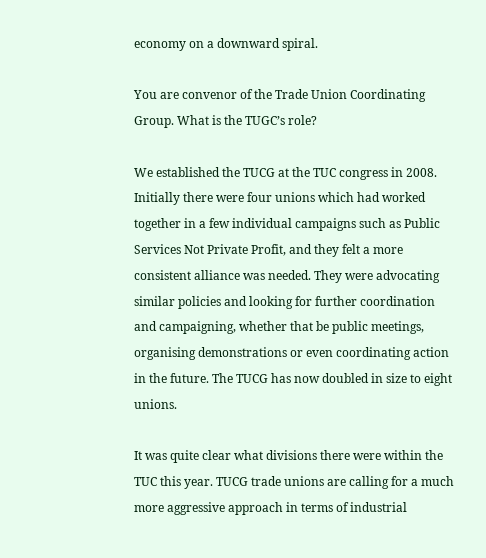economy on a downward spiral.

You are convenor of the Trade Union Coordinating Group. What is the TUGC’s role?

We established the TUCG at the TUC congress in 2008. Initially there were four unions which had worked together in a few individual campaigns such as Public Services Not Private Profit, and they felt a more consistent alliance was needed. They were advocating similar policies and looking for further coordination and campaigning, whether that be public meetings, organising demonstrations or even coordinating action in the future. The TUCG has now doubled in size to eight unions.

It was quite clear what divisions there were within the TUC this year. TUCG trade unions are calling for a much more aggressive approach in terms of industrial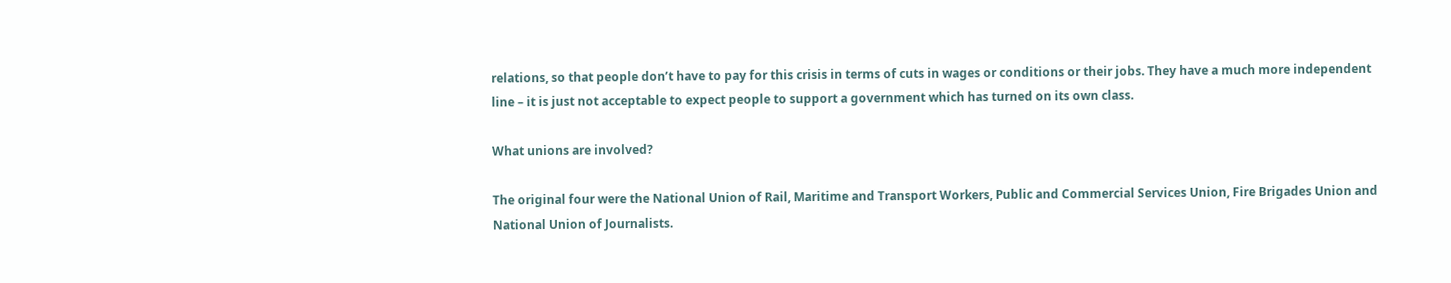relations, so that people don’t have to pay for this crisis in terms of cuts in wages or conditions or their jobs. They have a much more independent line – it is just not acceptable to expect people to support a government which has turned on its own class.

What unions are involved?

The original four were the National Union of Rail, Maritime and Transport Workers, Public and Commercial Services Union, Fire Brigades Union and National Union of Journalists.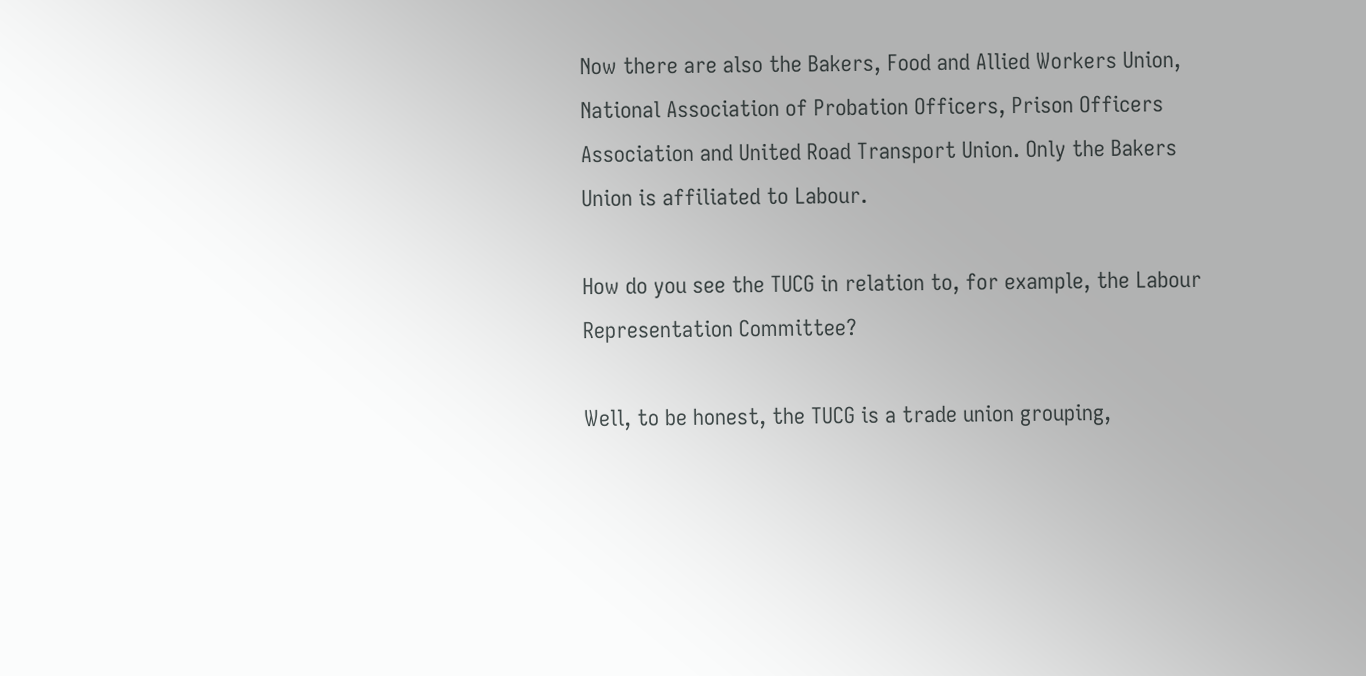Now there are also the Bakers, Food and Allied Workers Union, National Association of Probation Officers, Prison Officers Association and United Road Transport Union. Only the Bakers Union is affiliated to Labour.

How do you see the TUCG in relation to, for example, the Labour Representation Committee?

Well, to be honest, the TUCG is a trade union grouping,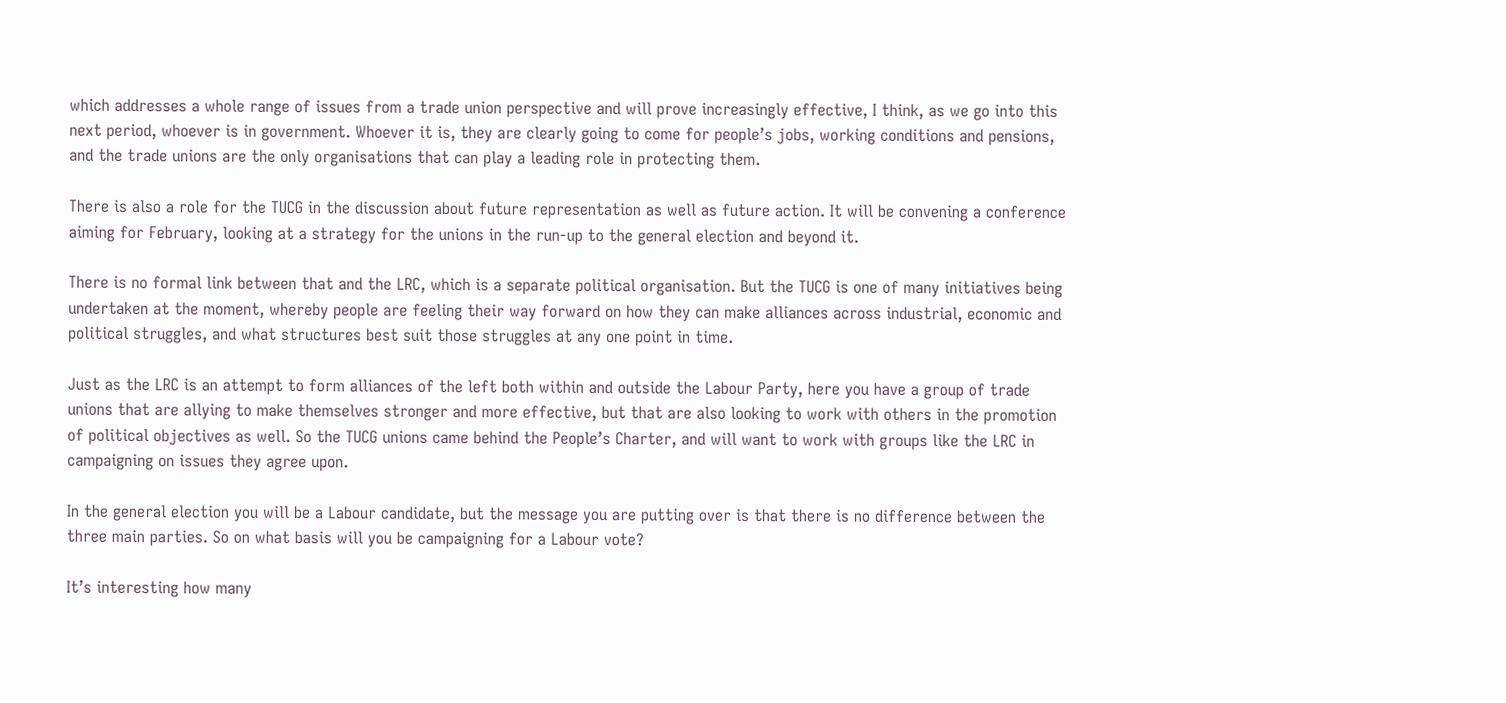which addresses a whole range of issues from a trade union perspective and will prove increasingly effective, I think, as we go into this next period, whoever is in government. Whoever it is, they are clearly going to come for people’s jobs, working conditions and pensions, and the trade unions are the only organisations that can play a leading role in protecting them.

There is also a role for the TUCG in the discussion about future representation as well as future action. It will be convening a conference aiming for February, looking at a strategy for the unions in the run-up to the general election and beyond it.

There is no formal link between that and the LRC, which is a separate political organisation. But the TUCG is one of many initiatives being undertaken at the moment, whereby people are feeling their way forward on how they can make alliances across industrial, economic and political struggles, and what structures best suit those struggles at any one point in time.

Just as the LRC is an attempt to form alliances of the left both within and outside the Labour Party, here you have a group of trade unions that are allying to make themselves stronger and more effective, but that are also looking to work with others in the promotion of political objectives as well. So the TUCG unions came behind the People’s Charter, and will want to work with groups like the LRC in campaigning on issues they agree upon.

In the general election you will be a Labour candidate, but the message you are putting over is that there is no difference between the three main parties. So on what basis will you be campaigning for a Labour vote?

It’s interesting how many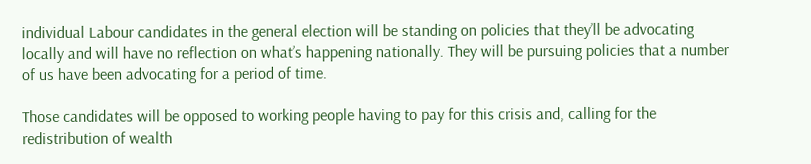individual Labour candidates in the general election will be standing on policies that they’ll be advocating locally and will have no reflection on what’s happening nationally. They will be pursuing policies that a number of us have been advocating for a period of time.

Those candidates will be opposed to working people having to pay for this crisis and, calling for the redistribution of wealth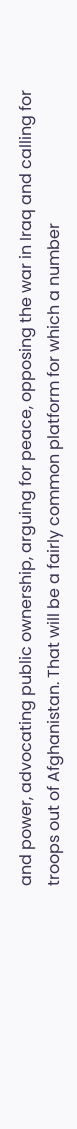and power, advocating public ownership, arguing for peace, opposing the war in Iraq and calling for troops out of Afghanistan. That will be a fairly common platform for which a number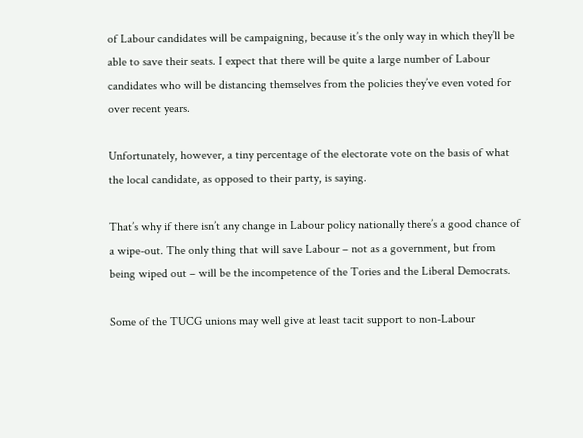of Labour candidates will be campaigning, because it’s the only way in which they’ll be able to save their seats. I expect that there will be quite a large number of Labour candidates who will be distancing themselves from the policies they’ve even voted for over recent years.

Unfortunately, however, a tiny percentage of the electorate vote on the basis of what the local candidate, as opposed to their party, is saying.

That’s why if there isn’t any change in Labour policy nationally there’s a good chance of a wipe-out. The only thing that will save Labour – not as a government, but from being wiped out – will be the incompetence of the Tories and the Liberal Democrats.

Some of the TUCG unions may well give at least tacit support to non-Labour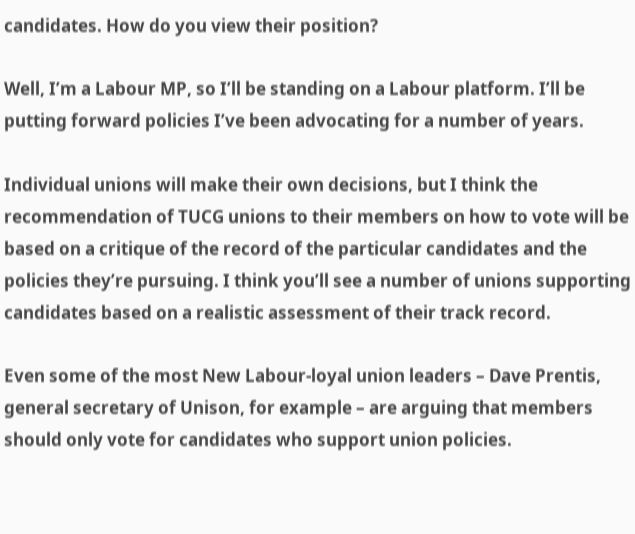candidates. How do you view their position?

Well, I’m a Labour MP, so I’ll be standing on a Labour platform. I’ll be putting forward policies I’ve been advocating for a number of years.

Individual unions will make their own decisions, but I think the recommendation of TUCG unions to their members on how to vote will be based on a critique of the record of the particular candidates and the policies they’re pursuing. I think you’ll see a number of unions supporting candidates based on a realistic assessment of their track record.

Even some of the most New Labour-loyal union leaders – Dave Prentis, general secretary of Unison, for example – are arguing that members should only vote for candidates who support union policies.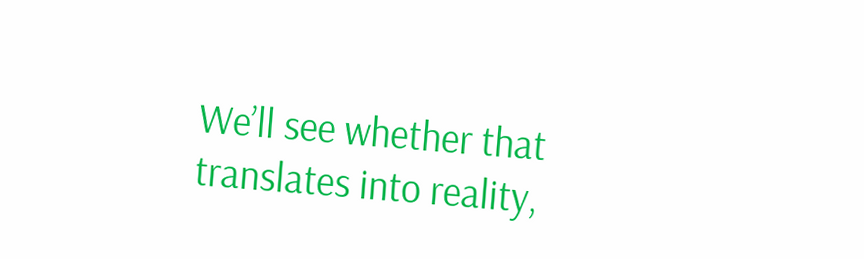We’ll see whether that translates into reality,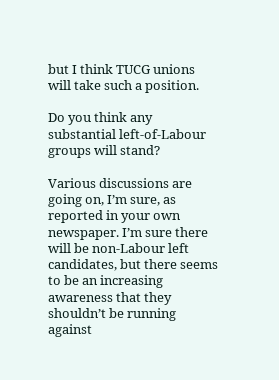but I think TUCG unions will take such a position.

Do you think any substantial left-of-Labour groups will stand?

Various discussions are going on, I’m sure, as reported in your own newspaper. I’m sure there will be non-Labour left candidates, but there seems to be an increasing awareness that they shouldn’t be running against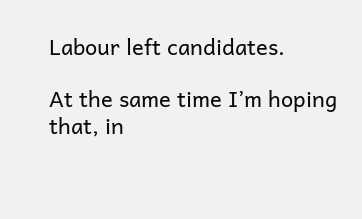Labour left candidates.

At the same time I’m hoping that, in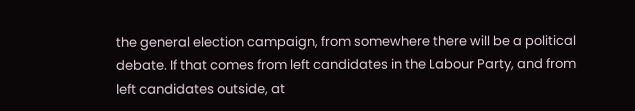the general election campaign, from somewhere there will be a political debate. If that comes from left candidates in the Labour Party, and from left candidates outside, at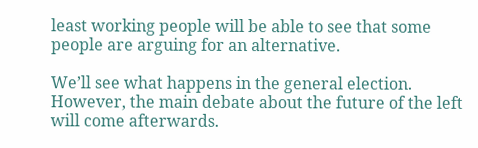least working people will be able to see that some people are arguing for an alternative.

We’ll see what happens in the general election. However, the main debate about the future of the left will come afterwards.